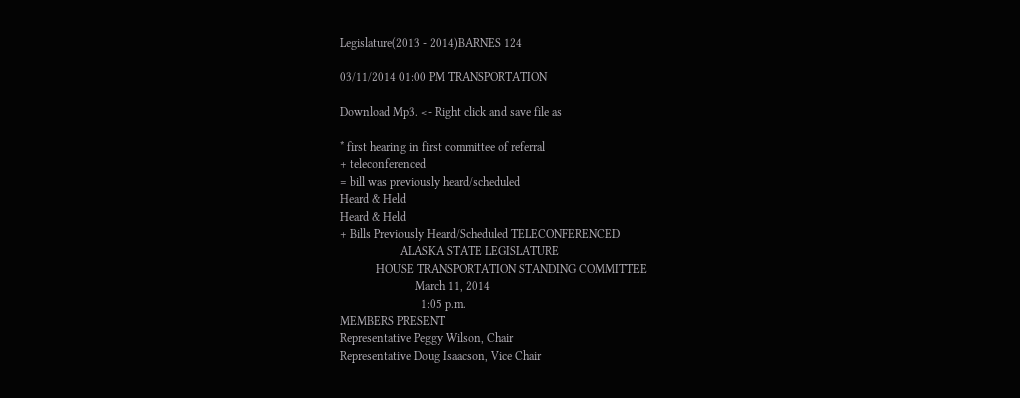Legislature(2013 - 2014)BARNES 124

03/11/2014 01:00 PM TRANSPORTATION

Download Mp3. <- Right click and save file as

* first hearing in first committee of referral
+ teleconferenced
= bill was previously heard/scheduled
Heard & Held
Heard & Held
+ Bills Previously Heard/Scheduled TELECONFERENCED
                    ALASKA STATE LEGISLATURE
            HOUSE TRANSPORTATION STANDING COMMITTEE
                         March 11, 2014
                           1:05 p.m.
MEMBERS PRESENT
Representative Peggy Wilson, Chair
Representative Doug Isaacson, Vice Chair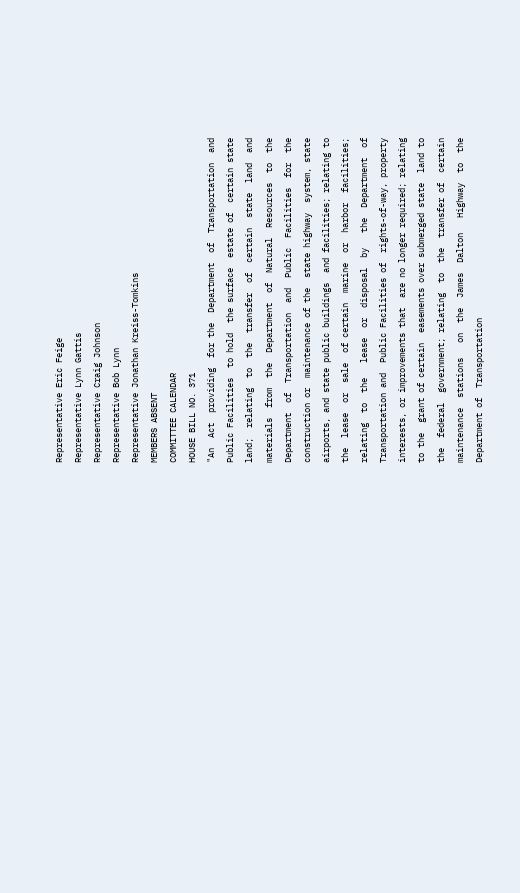Representative Eric Feige
Representative Lynn Gattis
Representative Craig Johnson
Representative Bob Lynn
Representative Jonathan Kreiss-Tomkins
MEMBERS ABSENT
COMMITTEE CALENDAR
HOUSE BILL NO. 371
"An  Act  providing  for the  Department  of  Transportation  and
Public Facilities  to hold  the surface  estate of  certain state
land;  relating  to  the  transfer  of  certain  state  land  and
materials  from  the  Department  of  Natural  Resources  to  the
Department  of  Transportation  and  Public  Facilities  for  the
construction or  maintenance of the  state highway  system, state
airports, and state public buildings  and facilities; relating to
the  lease  or  sale  of certain  marine  or  harbor  facilities;
relating  to  the   lease  or  disposal  by   the  Department  of
Transportation and  Public Facilities of  rights-of-way, property
interests, or improvements that  are no longer required; relating
to the  grant of certain  easements over submerged state  land to
the  federal  government; relating  to  the  transfer of  certain
maintenance  stations   on  the  James  Dalton   Highway  to  the
Department of  Transportation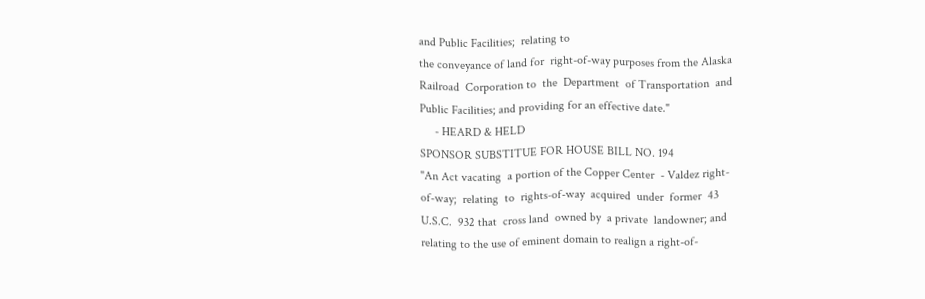and Public Facilities;  relating to
the conveyance of land for  right-of-way purposes from the Alaska
Railroad  Corporation to  the  Department  of Transportation  and
Public Facilities; and providing for an effective date."
     - HEARD & HELD
SPONSOR SUBSTITUE FOR HOUSE BILL NO. 194
"An Act vacating  a portion of the Copper Center  - Valdez right-
of-way;  relating  to  rights-of-way  acquired  under  former  43
U.S.C.  932 that  cross land  owned by  a private  landowner; and
relating to the use of eminent domain to realign a right-of-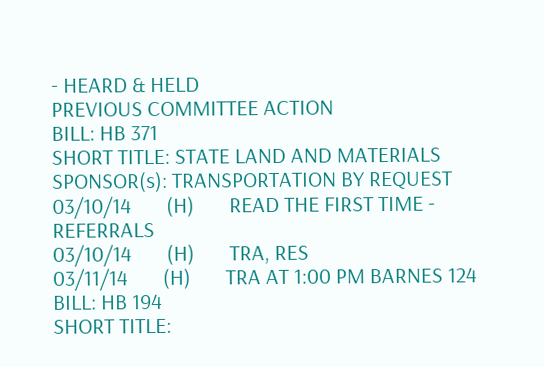- HEARD & HELD
PREVIOUS COMMITTEE ACTION
BILL: HB 371
SHORT TITLE: STATE LAND AND MATERIALS
SPONSOR(s): TRANSPORTATION BY REQUEST
03/10/14       (H)       READ THE FIRST TIME - REFERRALS
03/10/14       (H)       TRA, RES
03/11/14       (H)       TRA AT 1:00 PM BARNES 124
BILL: HB 194
SHORT TITLE: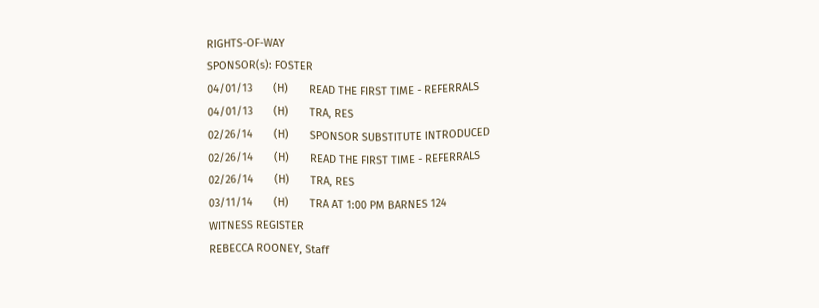RIGHTS-OF-WAY
SPONSOR(s): FOSTER
04/01/13       (H)       READ THE FIRST TIME - REFERRALS
04/01/13       (H)       TRA, RES
02/26/14       (H)       SPONSOR SUBSTITUTE INTRODUCED
02/26/14       (H)       READ THE FIRST TIME - REFERRALS
02/26/14       (H)       TRA, RES
03/11/14       (H)       TRA AT 1:00 PM BARNES 124
WITNESS REGISTER
REBECCA ROONEY, Staff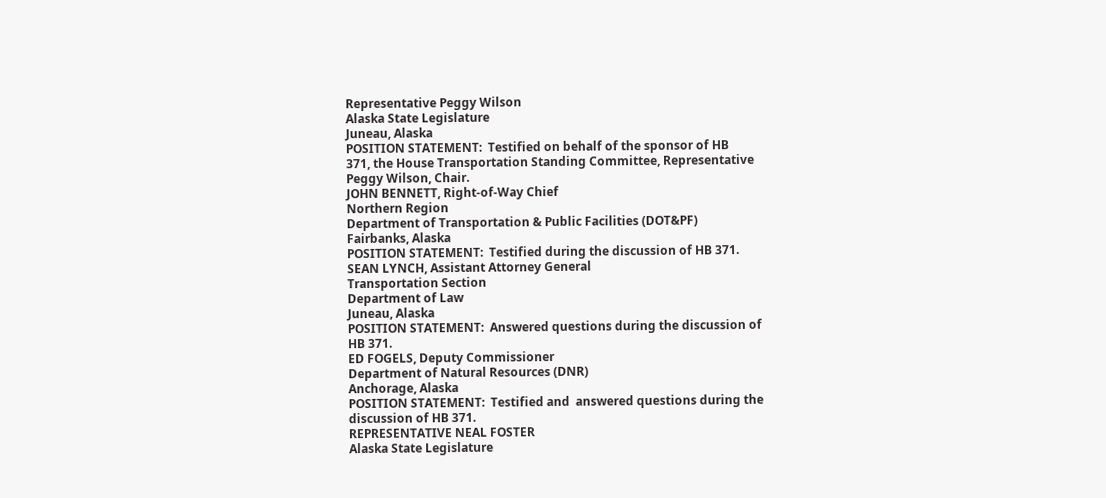Representative Peggy Wilson
Alaska State Legislature
Juneau, Alaska
POSITION STATEMENT:  Testified on behalf of the sponsor of HB
371, the House Transportation Standing Committee, Representative
Peggy Wilson, Chair.
JOHN BENNETT, Right-of-Way Chief
Northern Region
Department of Transportation & Public Facilities (DOT&PF)
Fairbanks, Alaska
POSITION STATEMENT:  Testified during the discussion of HB 371.
SEAN LYNCH, Assistant Attorney General
Transportation Section
Department of Law
Juneau, Alaska
POSITION STATEMENT:  Answered questions during the discussion of
HB 371.
ED FOGELS, Deputy Commissioner
Department of Natural Resources (DNR)
Anchorage, Alaska
POSITION STATEMENT:  Testified and  answered questions during the
discussion of HB 371.
REPRESENTATIVE NEAL FOSTER
Alaska State Legislature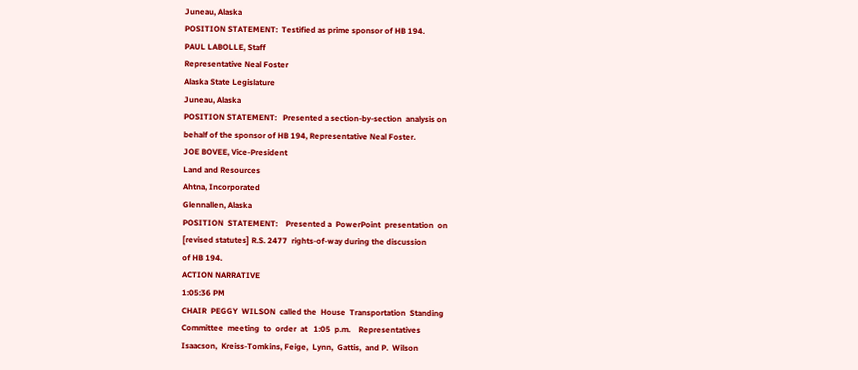Juneau, Alaska
POSITION STATEMENT:  Testified as prime sponsor of HB 194.
PAUL LABOLLE, Staff
Representative Neal Foster
Alaska State Legislature
Juneau, Alaska
POSITION STATEMENT:   Presented a section-by-section  analysis on
behalf of the sponsor of HB 194, Representative Neal Foster.
JOE BOVEE, Vice-President
Land and Resources
Ahtna, Incorporated
Glennallen, Alaska
POSITION  STATEMENT:    Presented a  PowerPoint  presentation  on
[revised statutes] R.S. 2477  rights-of-way during the discussion
of HB 194.
ACTION NARRATIVE
1:05:36 PM
CHAIR  PEGGY  WILSON  called the  House  Transportation  Standing
Committee  meeting  to  order  at   1:05  p.m.    Representatives
Isaacson,  Kreiss-Tomkins, Feige,  Lynn,  Gattis,  and P.  Wilson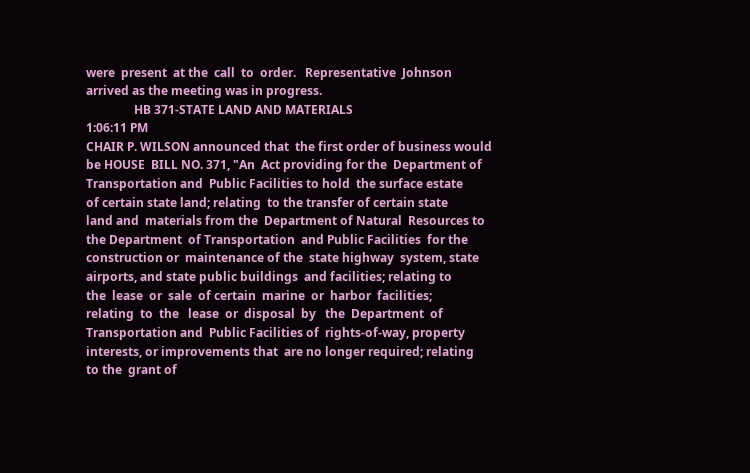were  present  at the  call  to  order.   Representative  Johnson
arrived as the meeting was in progress.
                HB 371-STATE LAND AND MATERIALS
1:06:11 PM
CHAIR P. WILSON announced that  the first order of business would
be HOUSE  BILL NO. 371, "An  Act providing for the  Department of
Transportation and  Public Facilities to hold  the surface estate
of certain state land; relating  to the transfer of certain state
land and  materials from the  Department of Natural  Resources to
the Department  of Transportation  and Public Facilities  for the
construction or  maintenance of the  state highway  system, state
airports, and state public buildings  and facilities; relating to
the  lease  or  sale  of certain  marine  or  harbor  facilities;
relating  to  the   lease  or  disposal  by   the  Department  of
Transportation and  Public Facilities of  rights-of-way, property
interests, or improvements that  are no longer required; relating
to the  grant of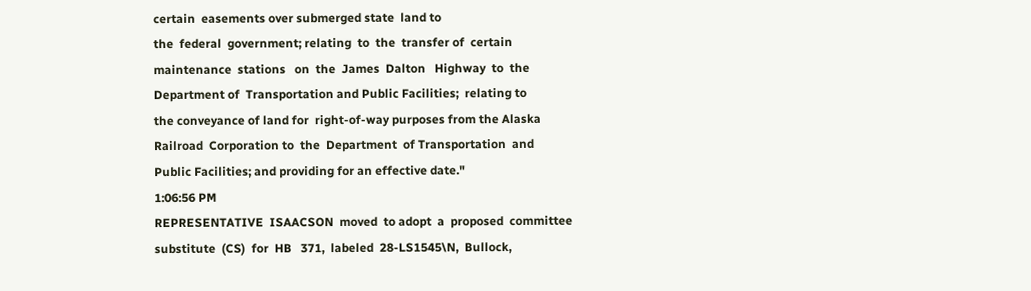certain  easements over submerged state  land to
the  federal  government; relating  to  the  transfer of  certain
maintenance  stations   on  the  James  Dalton   Highway  to  the
Department of  Transportation and Public Facilities;  relating to
the conveyance of land for  right-of-way purposes from the Alaska
Railroad  Corporation to  the  Department  of Transportation  and
Public Facilities; and providing for an effective date."
1:06:56 PM
REPRESENTATIVE  ISAACSON  moved  to adopt  a  proposed  committee
substitute  (CS)  for  HB   371,  labeled  28-LS1545\N,  Bullock,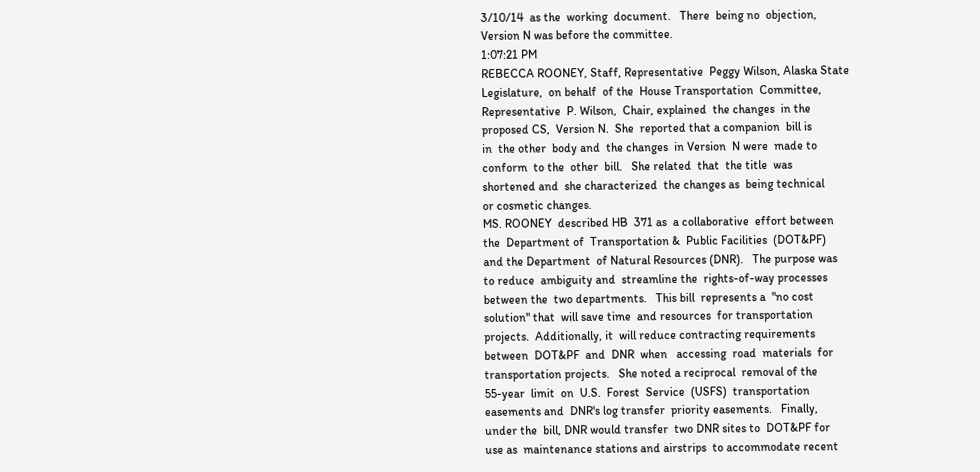3/10/14  as the  working  document.   There  being no  objection,
Version N was before the committee.
1:07:21 PM
REBECCA ROONEY, Staff, Representative  Peggy Wilson, Alaska State
Legislature,  on behalf  of the  House Transportation  Committee,
Representative  P. Wilson,  Chair, explained  the changes  in the
proposed CS,  Version N.  She  reported that a companion  bill is
in  the other  body and  the changes  in Version  N were  made to
conform  to the  other  bill.   She related  that  the title  was
shortened and  she characterized  the changes as  being technical
or cosmetic changes.
MS. ROONEY  described HB  371 as  a collaborative  effort between
the  Department of  Transportation &  Public Facilities  (DOT&PF)
and the Department  of Natural Resources (DNR).   The purpose was
to reduce  ambiguity and  streamline the  rights-of-way processes
between the  two departments.   This bill  represents a  "no cost
solution" that  will save time  and resources  for transportation
projects.  Additionally, it  will reduce contracting requirements
between  DOT&PF  and  DNR  when   accessing  road  materials  for
transportation projects.   She noted a reciprocal  removal of the
55-year  limit  on  U.S.  Forest  Service  (USFS)  transportation
easements and  DNR's log transfer  priority easements.   Finally,
under the  bill, DNR would transfer  two DNR sites to  DOT&PF for
use as  maintenance stations and airstrips  to accommodate recent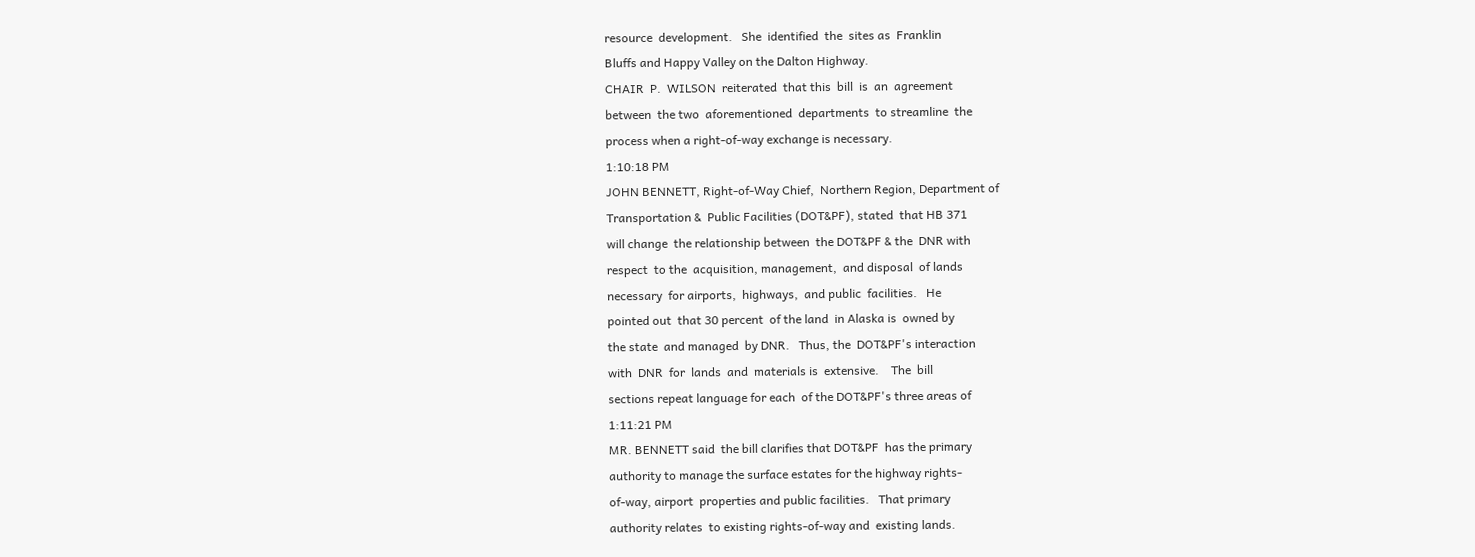resource  development.   She  identified  the  sites as  Franklin
Bluffs and Happy Valley on the Dalton Highway.
CHAIR  P.  WILSON  reiterated  that this  bill  is  an  agreement
between  the two  aforementioned  departments  to streamline  the
process when a right-of-way exchange is necessary.
1:10:18 PM
JOHN BENNETT, Right-of-Way Chief,  Northern Region, Department of
Transportation &  Public Facilities (DOT&PF), stated  that HB 371
will change  the relationship between  the DOT&PF & the  DNR with
respect  to the  acquisition, management,  and disposal  of lands
necessary  for airports,  highways,  and public  facilities.   He
pointed out  that 30 percent  of the land  in Alaska is  owned by
the state  and managed  by DNR.   Thus, the  DOT&PF's interaction
with  DNR  for  lands  and  materials is  extensive.    The  bill
sections repeat language for each  of the DOT&PF's three areas of
1:11:21 PM
MR. BENNETT said  the bill clarifies that DOT&PF  has the primary
authority to manage the surface estates for the highway rights-
of-way, airport  properties and public facilities.   That primary
authority relates  to existing rights-of-way and  existing lands.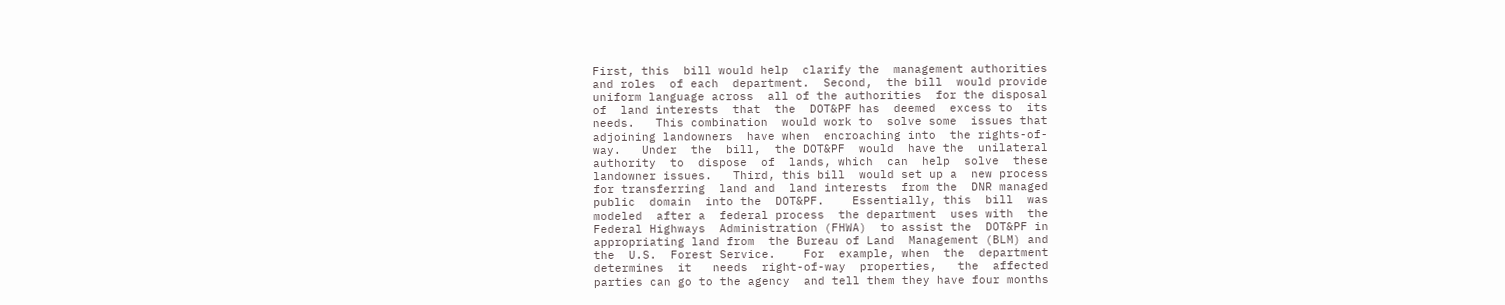First, this  bill would help  clarify the  management authorities
and roles  of each  department.  Second,  the bill  would provide
uniform language across  all of the authorities  for the disposal
of  land interests  that  the  DOT&PF has  deemed  excess to  its
needs.   This combination  would work to  solve some  issues that
adjoining landowners  have when  encroaching into  the rights-of-
way.   Under  the  bill,  the DOT&PF  would  have the  unilateral
authority  to  dispose  of  lands, which  can  help  solve  these
landowner issues.   Third, this bill  would set up a  new process
for transferring  land and  land interests  from the  DNR managed
public  domain  into the  DOT&PF.    Essentially, this  bill  was
modeled  after a  federal process  the department  uses with  the
Federal Highways  Administration (FHWA)  to assist the  DOT&PF in
appropriating land from  the Bureau of Land  Management (BLM) and
the  U.S.  Forest Service.    For  example, when  the  department
determines  it   needs  right-of-way  properties,   the  affected
parties can go to the agency  and tell them they have four months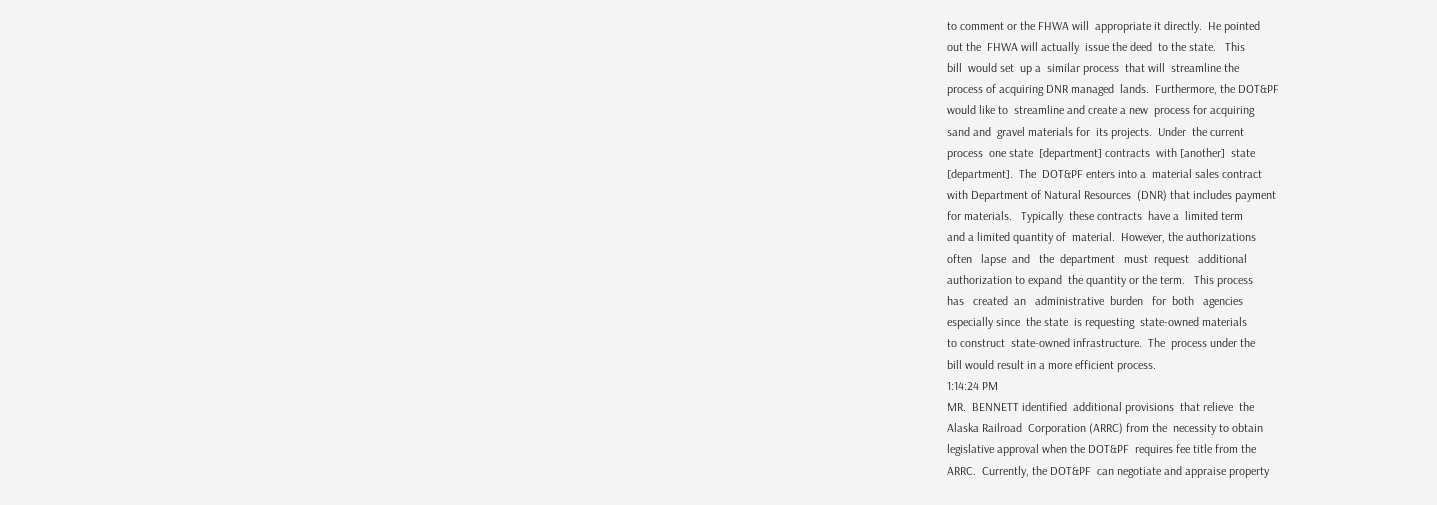to comment or the FHWA will  appropriate it directly.  He pointed
out the  FHWA will actually  issue the deed  to the state.   This
bill  would set  up a  similar process  that will  streamline the
process of acquiring DNR managed  lands.  Furthermore, the DOT&PF
would like to  streamline and create a new  process for acquiring
sand and  gravel materials for  its projects.  Under  the current
process  one state  [department] contracts  with [another]  state
[department].  The  DOT&PF enters into a  material sales contract
with Department of Natural Resources  (DNR) that includes payment
for materials.   Typically  these contracts  have a  limited term
and a limited quantity of  material.  However, the authorizations
often   lapse  and   the  department   must  request   additional
authorization to expand  the quantity or the term.   This process
has   created  an   administrative  burden   for  both   agencies
especially since  the state  is requesting  state-owned materials
to construct  state-owned infrastructure.  The  process under the
bill would result in a more efficient process.
1:14:24 PM
MR.  BENNETT identified  additional provisions  that relieve  the
Alaska Railroad  Corporation (ARRC) from the  necessity to obtain
legislative approval when the DOT&PF  requires fee title from the
ARRC.  Currently, the DOT&PF  can negotiate and appraise property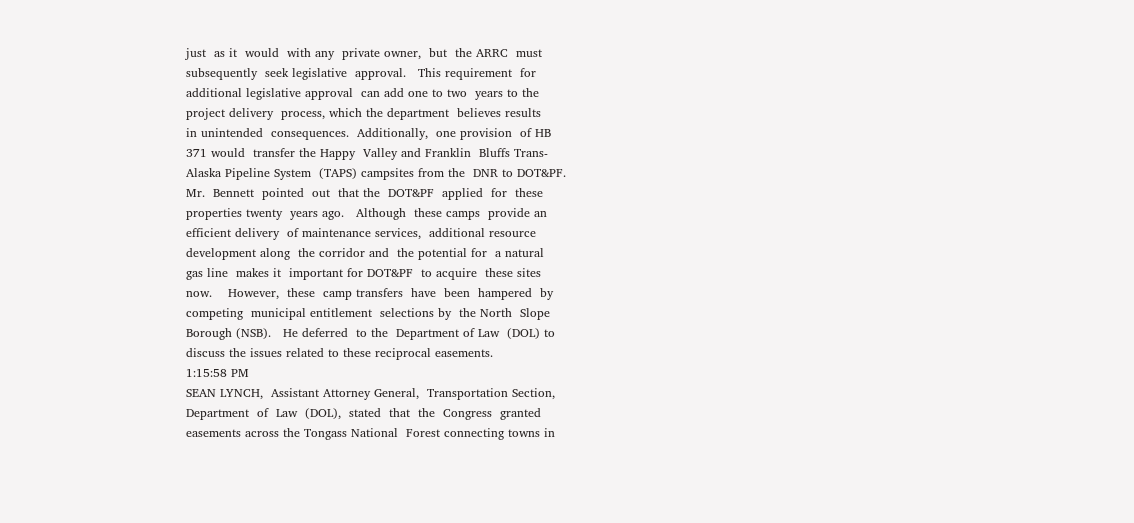just  as it  would  with any  private owner,  but  the ARRC  must
subsequently  seek legislative  approval.   This requirement  for
additional legislative approval  can add one to two  years to the
project delivery  process, which the department  believes results
in unintended  consequences.  Additionally,  one provision  of HB
371 would  transfer the Happy  Valley and Franklin  Bluffs Trans-
Alaska Pipeline System  (TAPS) campsites from the  DNR to DOT&PF.
Mr.  Bennett  pointed  out  that the  DOT&PF  applied  for  these
properties twenty  years ago.   Although  these camps  provide an
efficient delivery  of maintenance services,  additional resource
development along  the corridor and  the potential for  a natural
gas line  makes it  important for DOT&PF  to acquire  these sites
now.    However,  these  camp transfers  have  been  hampered  by
competing  municipal entitlement  selections by  the North  Slope
Borough (NSB).   He deferred  to the  Department of Law  (DOL) to
discuss the issues related to these reciprocal easements.
1:15:58 PM
SEAN LYNCH,  Assistant Attorney General,  Transportation Section,
Department  of  Law  (DOL),  stated  that  the  Congress  granted
easements across the Tongass National  Forest connecting towns in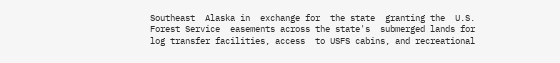Southeast  Alaska in  exchange for  the state  granting the  U.S.
Forest Service  easements across the state's  submerged lands for
log transfer facilities, access  to USFS cabins, and recreational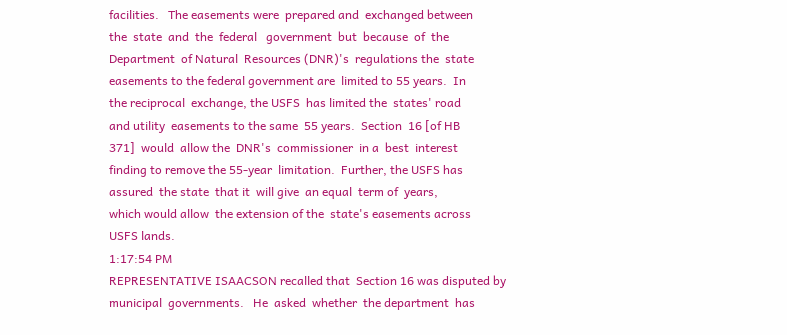facilities.   The easements were  prepared and  exchanged between
the  state  and  the  federal   government  but  because  of  the
Department  of Natural  Resources (DNR)'s  regulations the  state
easements to the federal government are  limited to 55 years.  In
the reciprocal  exchange, the USFS  has limited the  states' road
and utility  easements to the same  55 years.  Section  16 [of HB
371]  would  allow the  DNR's  commissioner  in a  best  interest
finding to remove the 55-year  limitation.  Further, the USFS has
assured  the state  that it  will give  an equal  term of  years,
which would allow  the extension of the  state's easements across
USFS lands.
1:17:54 PM
REPRESENTATIVE ISAACSON recalled that  Section 16 was disputed by
municipal  governments.   He  asked  whether  the department  has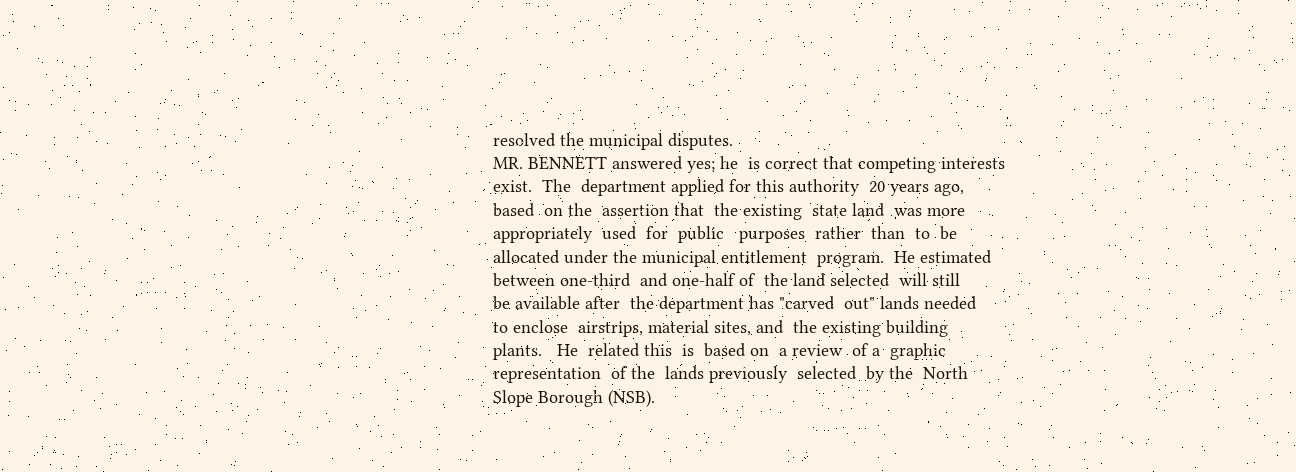resolved the municipal disputes.
MR. BENNETT answered yes; he  is correct that competing interests
exist.  The  department applied for this authority  20 years ago,
based  on the  assertion that  the existing  state land  was more
appropriately  used  for  public   purposes  rather  than  to  be
allocated under the municipal entitlement  program.  He estimated
between one-third  and one-half of  the land selected  will still
be available after  the department has "carved  out" lands needed
to enclose  airstrips, material sites, and  the existing building
plants.   He  related this  is  based on  a review  of a  graphic
representation  of the  lands previously  selected  by the  North
Slope Borough (NSB).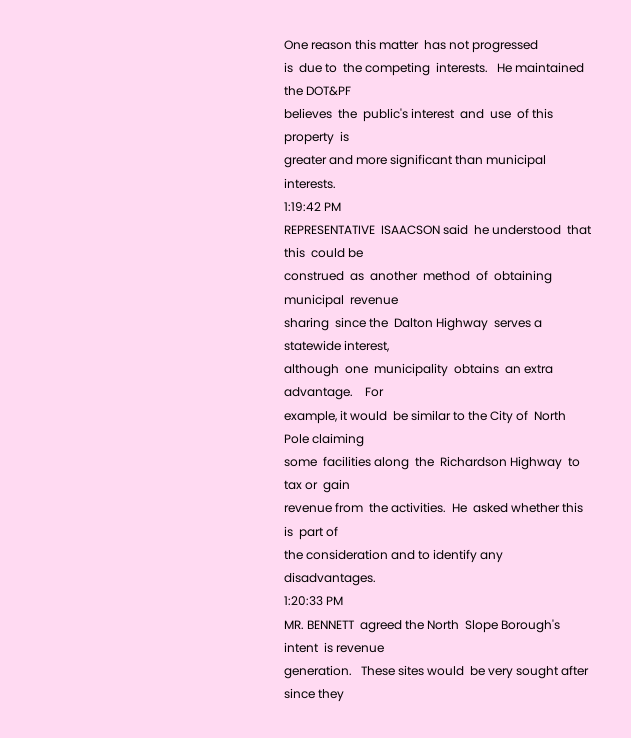One reason this matter  has not progressed
is  due to  the competing  interests.   He maintained  the DOT&PF
believes  the  public's interest  and  use  of this  property  is
greater and more significant than municipal interests.
1:19:42 PM
REPRESENTATIVE  ISAACSON said  he understood  that this  could be
construed  as  another  method  of  obtaining  municipal  revenue
sharing  since the  Dalton Highway  serves a  statewide interest,
although  one  municipality  obtains  an extra  advantage.    For
example, it would  be similar to the City of  North Pole claiming
some  facilities along  the  Richardson Highway  to  tax or  gain
revenue from  the activities.  He  asked whether this is  part of
the consideration and to identify any disadvantages.
1:20:33 PM
MR. BENNETT  agreed the North  Slope Borough's intent  is revenue
generation.   These sites would  be very sought after  since they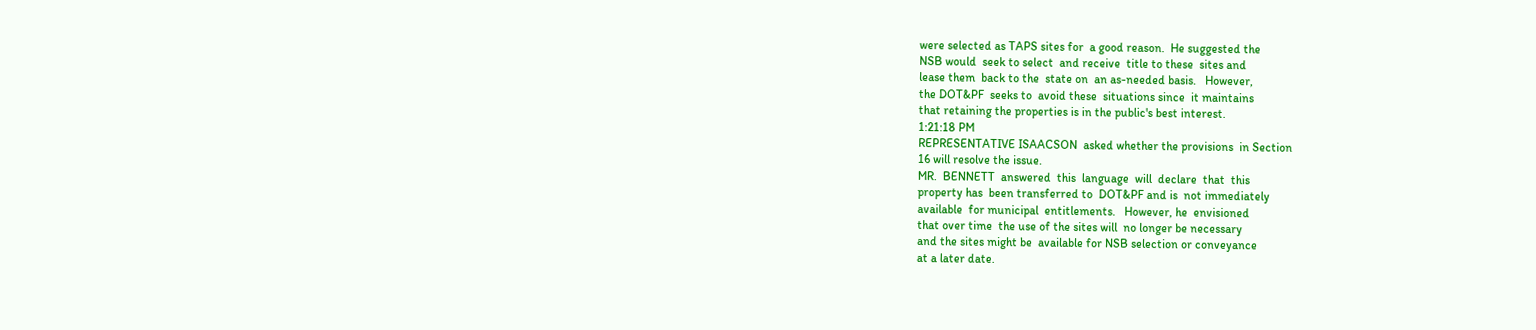were selected as TAPS sites for  a good reason.  He suggested the
NSB would  seek to select  and receive  title to these  sites and
lease them  back to the  state on  an as-needed basis.   However,
the DOT&PF  seeks to  avoid these  situations since  it maintains
that retaining the properties is in the public's best interest.
1:21:18 PM
REPRESENTATIVE ISAACSON  asked whether the provisions  in Section
16 will resolve the issue.
MR.  BENNETT  answered  this  language  will  declare  that  this
property has  been transferred to  DOT&PF and is  not immediately
available  for municipal  entitlements.   However, he  envisioned
that over time  the use of the sites will  no longer be necessary
and the sites might be  available for NSB selection or conveyance
at a later date.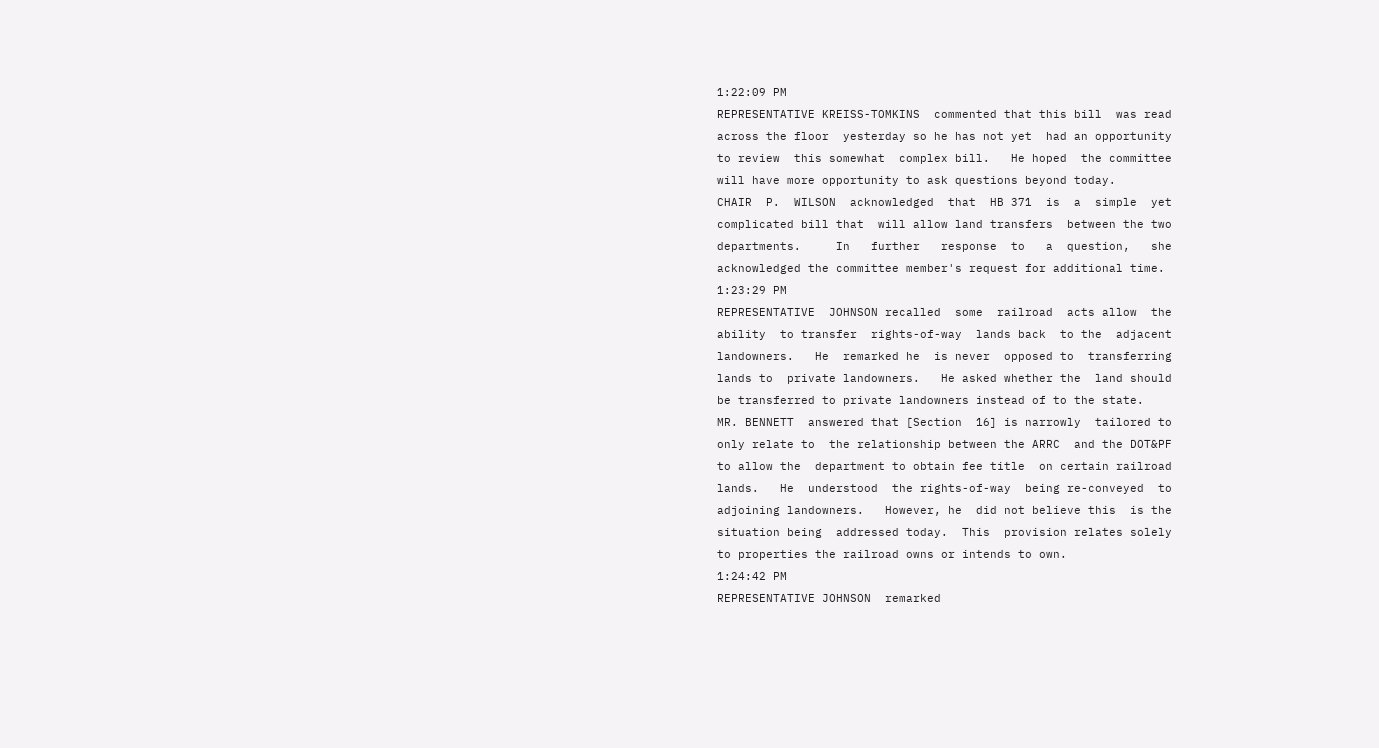1:22:09 PM
REPRESENTATIVE KREISS-TOMKINS  commented that this bill  was read
across the floor  yesterday so he has not yet  had an opportunity
to review  this somewhat  complex bill.   He hoped  the committee
will have more opportunity to ask questions beyond today.
CHAIR  P.  WILSON  acknowledged  that  HB 371  is  a  simple  yet
complicated bill that  will allow land transfers  between the two
departments.     In   further   response  to   a  question,   she
acknowledged the committee member's request for additional time.
1:23:29 PM
REPRESENTATIVE  JOHNSON recalled  some  railroad  acts allow  the
ability  to transfer  rights-of-way  lands back  to the  adjacent
landowners.   He  remarked he  is never  opposed to  transferring
lands to  private landowners.   He asked whether the  land should
be transferred to private landowners instead of to the state.
MR. BENNETT  answered that [Section  16] is narrowly  tailored to
only relate to  the relationship between the ARRC  and the DOT&PF
to allow the  department to obtain fee title  on certain railroad
lands.   He  understood  the rights-of-way  being re-conveyed  to
adjoining landowners.   However, he  did not believe this  is the
situation being  addressed today.  This  provision relates solely
to properties the railroad owns or intends to own.
1:24:42 PM
REPRESENTATIVE JOHNSON  remarked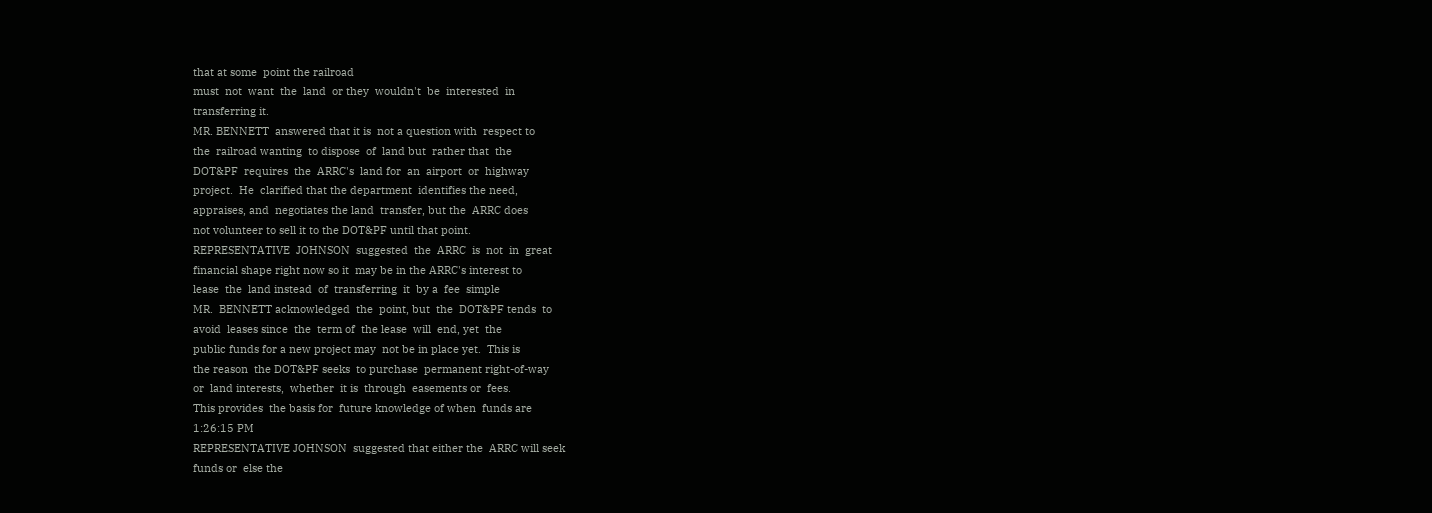that at some  point the railroad
must  not  want  the  land  or they  wouldn't  be  interested  in
transferring it.
MR. BENNETT  answered that it is  not a question with  respect to
the  railroad wanting  to dispose  of  land but  rather that  the
DOT&PF  requires  the  ARRC's  land for  an  airport  or  highway
project.  He  clarified that the department  identifies the need,
appraises, and  negotiates the land  transfer, but the  ARRC does
not volunteer to sell it to the DOT&PF until that point.
REPRESENTATIVE  JOHNSON  suggested  the  ARRC  is  not  in  great
financial shape right now so it  may be in the ARRC's interest to
lease  the  land instead  of  transferring  it  by a  fee  simple
MR.  BENNETT acknowledged  the  point, but  the  DOT&PF tends  to
avoid  leases since  the  term of  the lease  will  end, yet  the
public funds for a new project may  not be in place yet.  This is
the reason  the DOT&PF seeks  to purchase  permanent right-of-way
or  land interests,  whether  it is  through  easements or  fees.
This provides  the basis for  future knowledge of when  funds are
1:26:15 PM
REPRESENTATIVE JOHNSON  suggested that either the  ARRC will seek
funds or  else the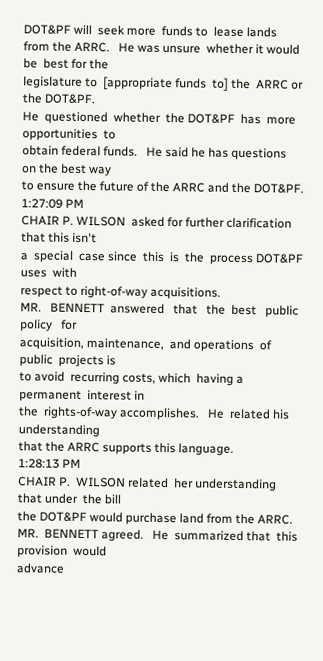DOT&PF will  seek more  funds to  lease lands
from the ARRC.   He was unsure  whether it would be  best for the
legislature to  [appropriate funds  to] the  ARRC or  the DOT&PF.
He  questioned  whether  the DOT&PF  has  more  opportunities  to
obtain federal funds.   He said he has questions  on the best way
to ensure the future of the ARRC and the DOT&PF.
1:27:09 PM
CHAIR P. WILSON  asked for further clarification  that this isn't
a  special  case since  this  is  the  process DOT&PF  uses  with
respect to right-of-way acquisitions.
MR.   BENNETT  answered   that   the  best   public  policy   for
acquisition, maintenance,  and operations  of public  projects is
to avoid  recurring costs, which  having a permanent  interest in
the  rights-of-way accomplishes.   He  related his  understanding
that the ARRC supports this language.
1:28:13 PM
CHAIR P.  WILSON related  her understanding  that under  the bill
the DOT&PF would purchase land from the ARRC.
MR.  BENNETT agreed.   He  summarized that  this provision  would
advance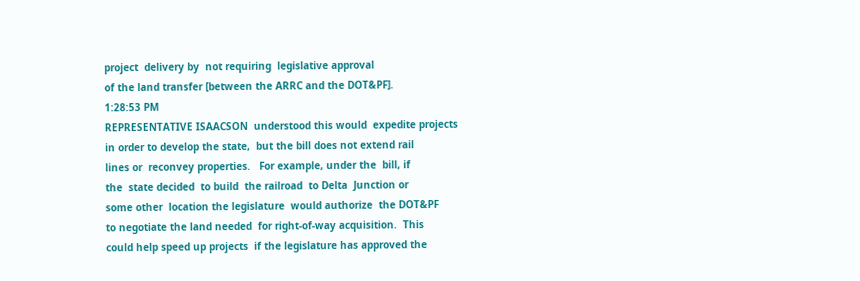project  delivery by  not requiring  legislative approval
of the land transfer [between the ARRC and the DOT&PF].
1:28:53 PM
REPRESENTATIVE ISAACSON  understood this would  expedite projects
in order to develop the state,  but the bill does not extend rail
lines or  reconvey properties.   For example, under the  bill, if
the  state decided  to build  the railroad  to Delta  Junction or
some other  location the legislature  would authorize  the DOT&PF
to negotiate the land needed  for right-of-way acquisition.  This
could help speed up projects  if the legislature has approved the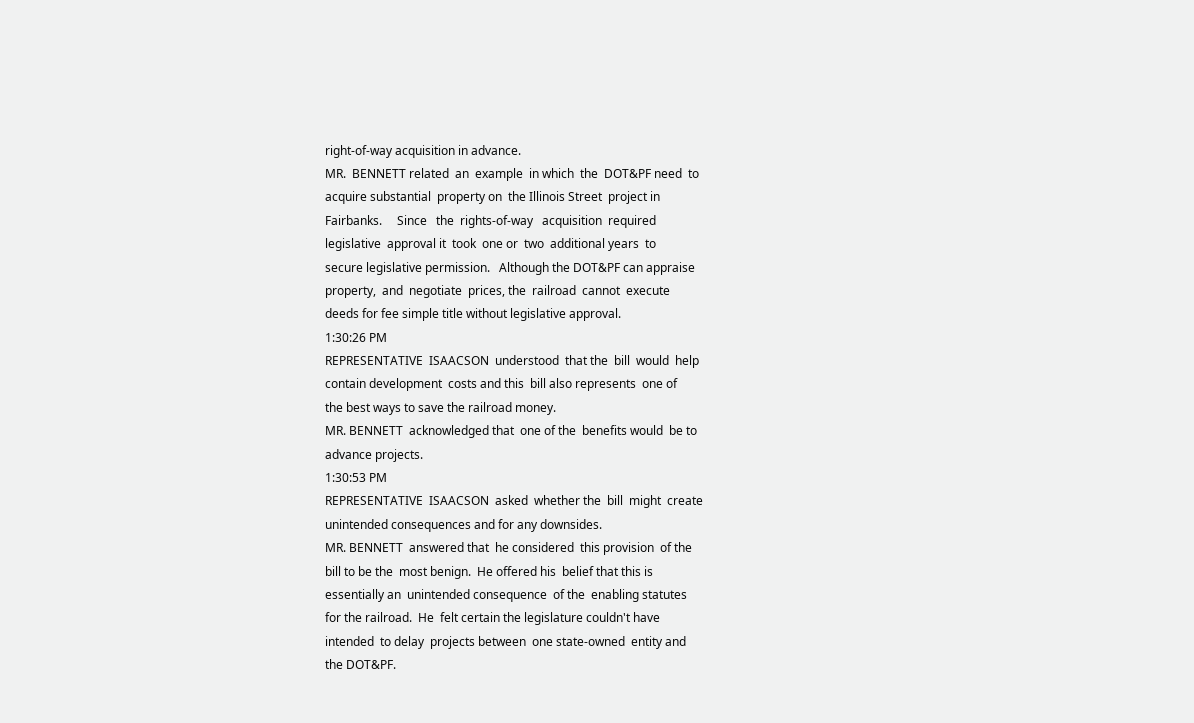right-of-way acquisition in advance.
MR.  BENNETT related  an  example  in which  the  DOT&PF need  to
acquire substantial  property on  the Illinois Street  project in
Fairbanks.     Since   the  rights-of-way   acquisition  required
legislative  approval it  took  one or  two  additional years  to
secure legislative permission.   Although the DOT&PF can appraise
property,  and  negotiate  prices, the  railroad  cannot  execute
deeds for fee simple title without legislative approval.
1:30:26 PM
REPRESENTATIVE  ISAACSON  understood  that the  bill  would  help
contain development  costs and this  bill also represents  one of
the best ways to save the railroad money.
MR. BENNETT  acknowledged that  one of the  benefits would  be to
advance projects.
1:30:53 PM
REPRESENTATIVE  ISAACSON  asked  whether the  bill  might  create
unintended consequences and for any downsides.
MR. BENNETT  answered that  he considered  this provision  of the
bill to be the  most benign.  He offered his  belief that this is
essentially an  unintended consequence  of the  enabling statutes
for the railroad.  He  felt certain the legislature couldn't have
intended  to delay  projects between  one state-owned  entity and
the DOT&PF.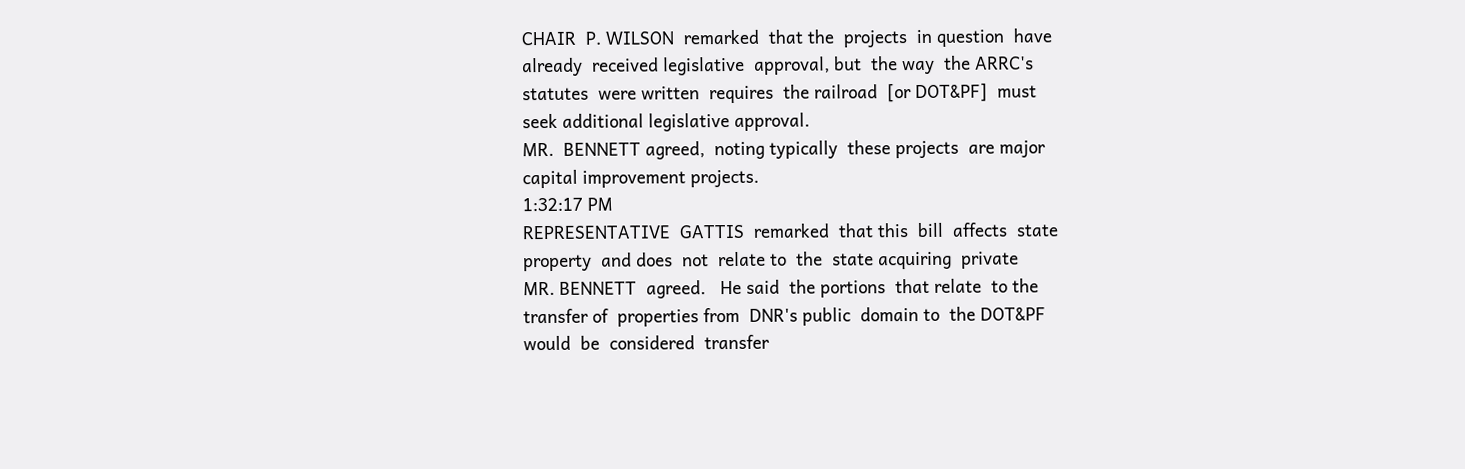CHAIR  P. WILSON  remarked  that the  projects  in question  have
already  received legislative  approval, but  the way  the ARRC's
statutes  were written  requires  the railroad  [or DOT&PF]  must
seek additional legislative approval.
MR.  BENNETT agreed,  noting typically  these projects  are major
capital improvement projects.
1:32:17 PM
REPRESENTATIVE  GATTIS  remarked  that this  bill  affects  state
property  and does  not  relate to  the  state acquiring  private
MR. BENNETT  agreed.   He said  the portions  that relate  to the
transfer of  properties from  DNR's public  domain to  the DOT&PF
would  be  considered  transfer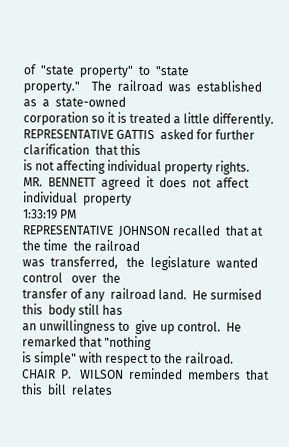of  "state  property"  to  "state
property."    The  railroad  was  established  as  a  state-owned
corporation so it is treated a little differently.
REPRESENTATIVE GATTIS  asked for further clarification  that this
is not affecting individual property rights.
MR.  BENNETT  agreed  it  does  not  affect  individual  property
1:33:19 PM
REPRESENTATIVE  JOHNSON recalled  that at  the time  the railroad
was  transferred,   the  legislature  wanted  control   over  the
transfer of any  railroad land.  He surmised this  body still has
an unwillingness to  give up control.  He  remarked that "nothing
is simple" with respect to the railroad.
CHAIR  P.   WILSON  reminded  members  that   this  bill  relates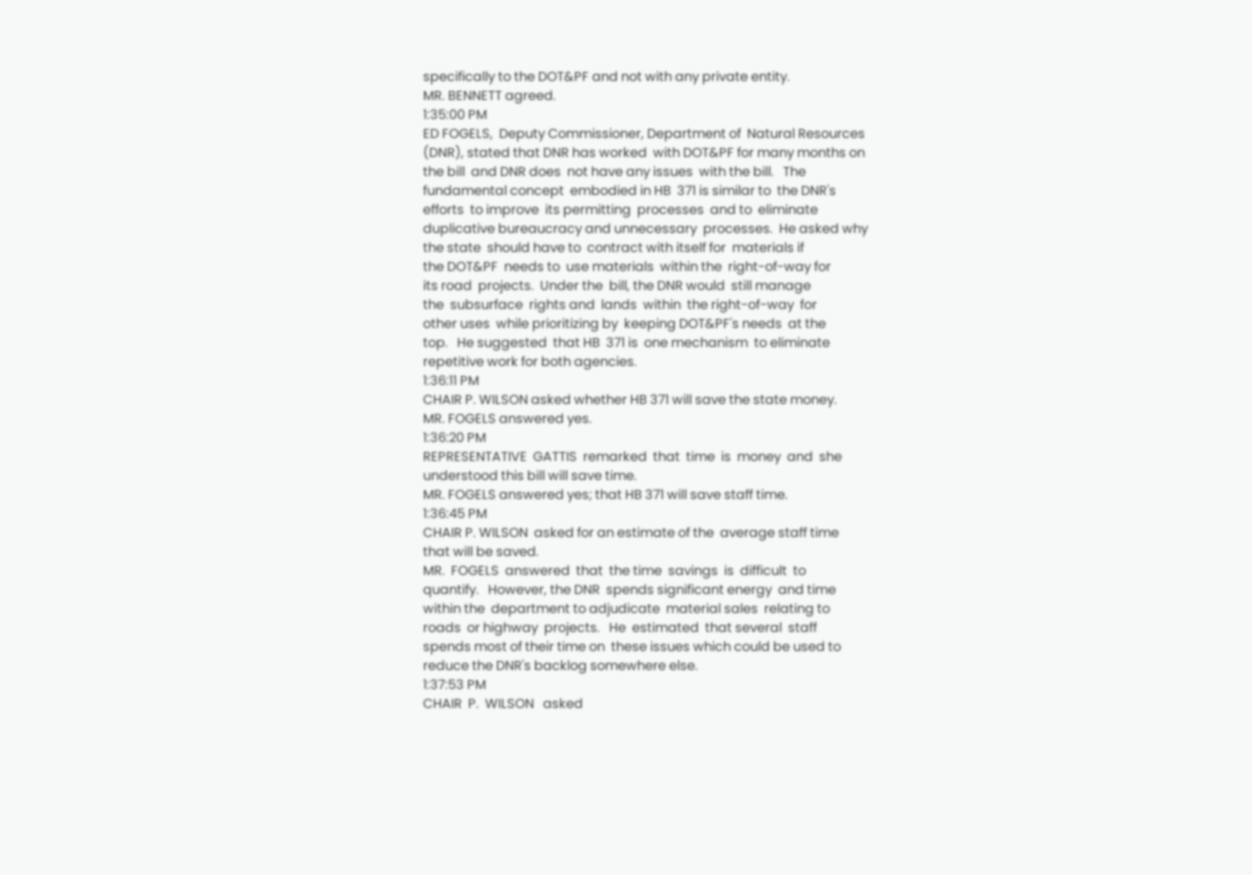specifically to the DOT&PF and not with any private entity.
MR. BENNETT agreed.
1:35:00 PM
ED FOGELS,  Deputy Commissioner, Department of  Natural Resources
(DNR), stated that DNR has worked  with DOT&PF for many months on
the bill  and DNR does  not have any issues  with the bill.   The
fundamental concept  embodied in HB  371 is similar to  the DNR's
efforts  to improve  its permitting  processes  and to  eliminate
duplicative bureaucracy and unnecessary  processes.  He asked why
the state  should have to  contract with itself for  materials if
the DOT&PF  needs to  use materials  within the  right-of-way for
its road  projects.  Under the  bill, the DNR would  still manage
the  subsurface  rights and  lands  within  the right-of-way  for
other uses  while prioritizing by  keeping DOT&PF's needs  at the
top.   He suggested  that HB  371 is  one mechanism  to eliminate
repetitive work for both agencies.
1:36:11 PM
CHAIR P. WILSON asked whether HB 371 will save the state money.
MR. FOGELS answered yes.
1:36:20 PM
REPRESENTATIVE  GATTIS  remarked  that  time  is  money  and  she
understood this bill will save time.
MR. FOGELS answered yes; that HB 371 will save staff time.
1:36:45 PM
CHAIR P. WILSON  asked for an estimate of the  average staff time
that will be saved.
MR.  FOGELS  answered  that  the time  savings  is  difficult  to
quantify.   However, the DNR  spends significant energy  and time
within the  department to adjudicate  material sales  relating to
roads  or highway  projects.   He  estimated  that several  staff
spends most of their time on  these issues which could be used to
reduce the DNR's backlog somewhere else.
1:37:53 PM
CHAIR  P.  WILSON   asked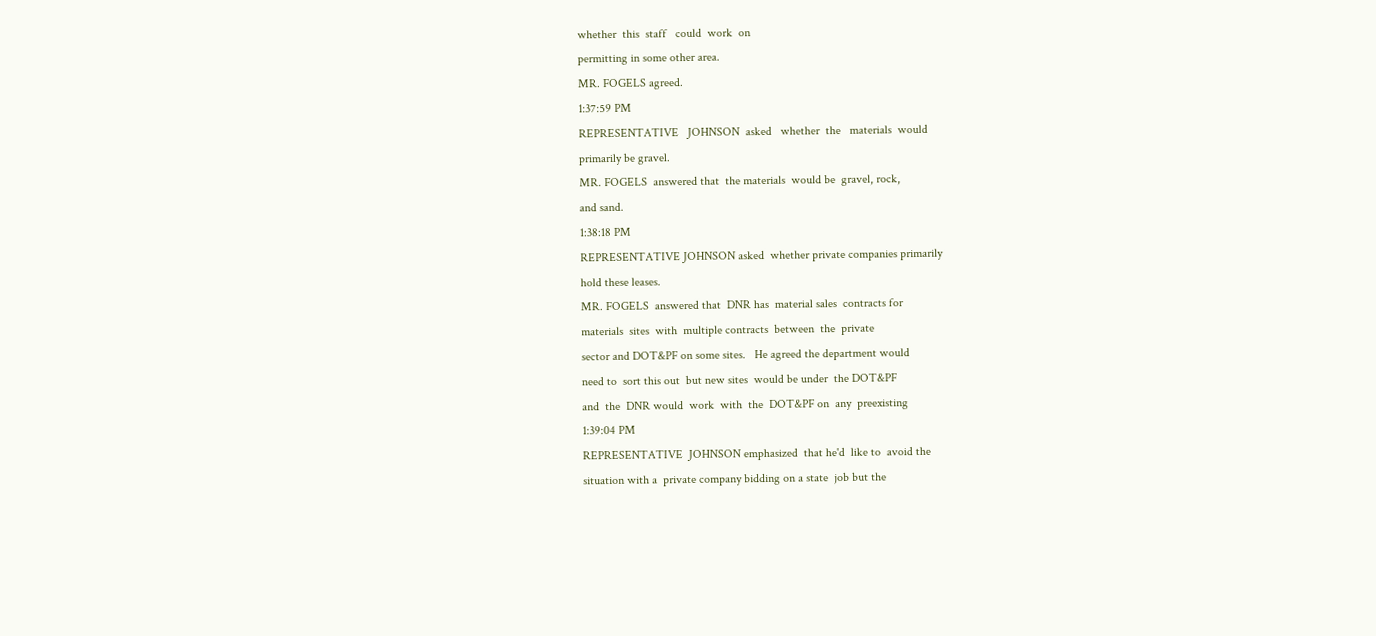whether  this  staff   could  work  on
permitting in some other area.
MR. FOGELS agreed.
1:37:59 PM
REPRESENTATIVE   JOHNSON  asked   whether  the   materials  would
primarily be gravel.
MR. FOGELS  answered that  the materials  would be  gravel, rock,
and sand.
1:38:18 PM
REPRESENTATIVE JOHNSON asked  whether private companies primarily
hold these leases.
MR. FOGELS  answered that  DNR has  material sales  contracts for
materials  sites  with  multiple contracts  between  the  private
sector and DOT&PF on some sites.   He agreed the department would
need to  sort this out  but new sites  would be under  the DOT&PF
and  the  DNR would  work  with  the  DOT&PF on  any  preexisting
1:39:04 PM
REPRESENTATIVE  JOHNSON emphasized  that he'd  like to  avoid the
situation with a  private company bidding on a state  job but the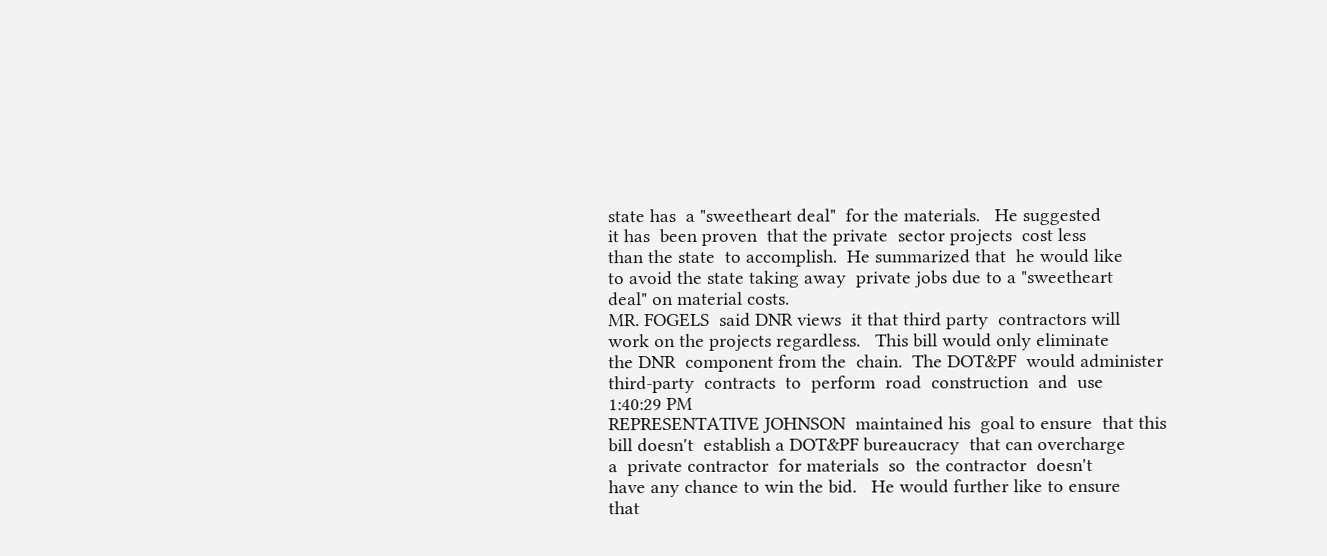state has  a "sweetheart deal"  for the materials.   He suggested
it has  been proven  that the private  sector projects  cost less
than the state  to accomplish.  He summarized that  he would like
to avoid the state taking away  private jobs due to a "sweetheart
deal" on material costs.
MR. FOGELS  said DNR views  it that third party  contractors will
work on the projects regardless.   This bill would only eliminate
the DNR  component from the  chain.  The DOT&PF  would administer
third-party  contracts  to  perform  road  construction  and  use
1:40:29 PM
REPRESENTATIVE JOHNSON  maintained his  goal to ensure  that this
bill doesn't  establish a DOT&PF bureaucracy  that can overcharge
a  private contractor  for materials  so  the contractor  doesn't
have any chance to win the bid.   He would further like to ensure
that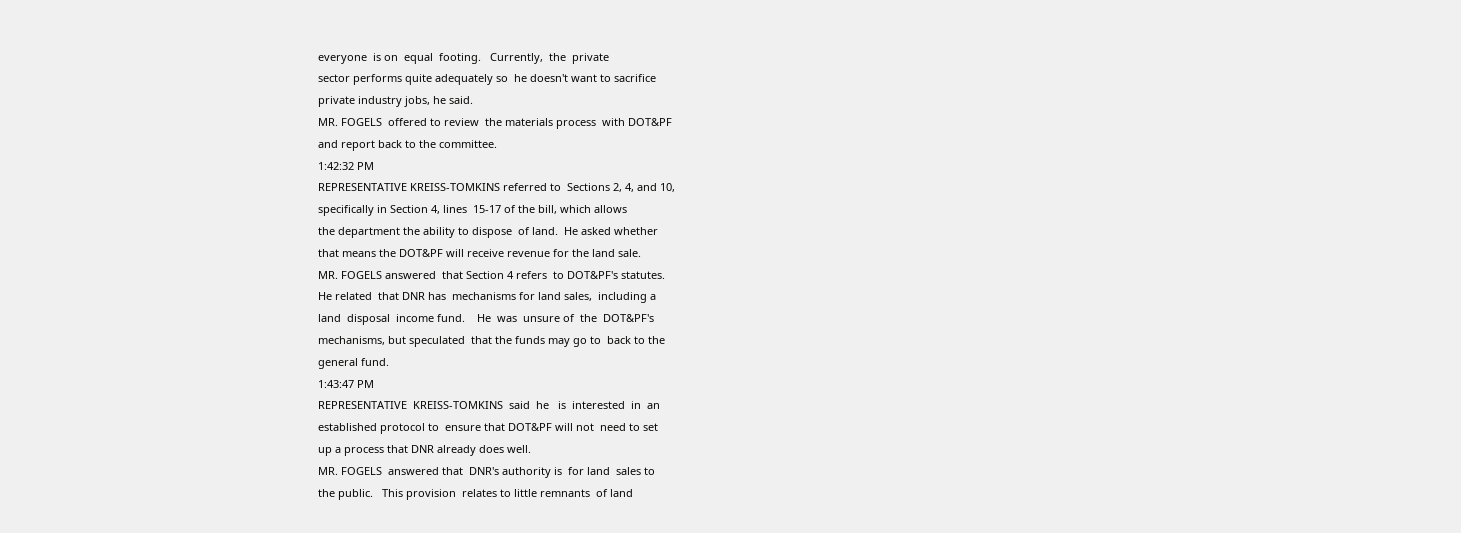everyone  is on  equal  footing.   Currently,  the  private
sector performs quite adequately so  he doesn't want to sacrifice
private industry jobs, he said.
MR. FOGELS  offered to review  the materials process  with DOT&PF
and report back to the committee.
1:42:32 PM
REPRESENTATIVE KREISS-TOMKINS referred to  Sections 2, 4, and 10,
specifically in Section 4, lines  15-17 of the bill, which allows
the department the ability to dispose  of land.  He asked whether
that means the DOT&PF will receive revenue for the land sale.
MR. FOGELS answered  that Section 4 refers  to DOT&PF's statutes.
He related  that DNR has  mechanisms for land sales,  including a
land  disposal  income fund.    He  was  unsure of  the  DOT&PF's
mechanisms, but speculated  that the funds may go to  back to the
general fund.
1:43:47 PM
REPRESENTATIVE  KREISS-TOMKINS  said  he   is  interested  in  an
established protocol to  ensure that DOT&PF will not  need to set
up a process that DNR already does well.
MR. FOGELS  answered that  DNR's authority is  for land  sales to
the public.   This provision  relates to little remnants  of land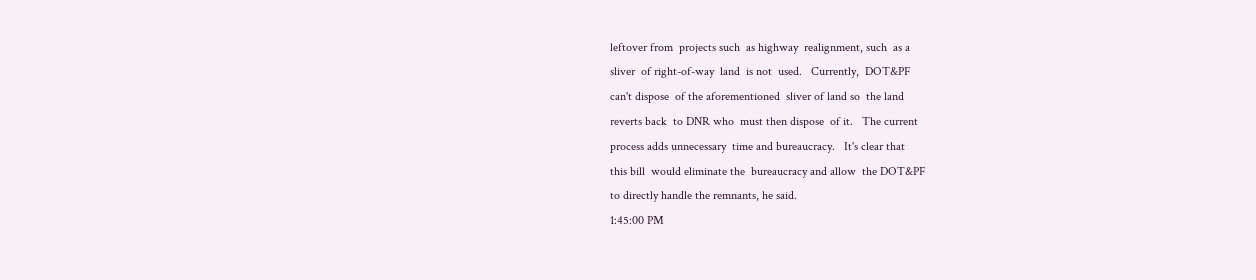leftover from  projects such  as highway  realignment, such  as a
sliver  of right-of-way  land  is not  used.   Currently,  DOT&PF
can't dispose  of the aforementioned  sliver of land so  the land
reverts back  to DNR who  must then dispose  of it.   The current
process adds unnecessary  time and bureaucracy.   It's clear that
this bill  would eliminate the  bureaucracy and allow  the DOT&PF
to directly handle the remnants, he said.
1:45:00 PM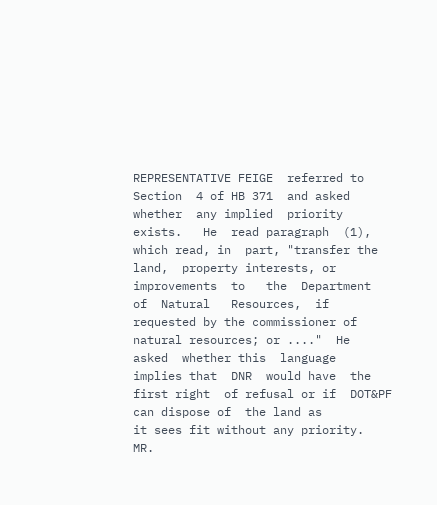REPRESENTATIVE FEIGE  referred to Section  4 of HB 371  and asked
whether  any implied  priority exists.   He  read paragraph  (1),
which read, in  part, "transfer the land,  property interests, or
improvements  to   the  Department   of  Natural   Resources,  if
requested by the commissioner of  natural resources; or ...."  He
asked  whether this  language  implies that  DNR  would have  the
first right  of refusal or if  DOT&PF can dispose of  the land as
it sees fit without any priority.
MR.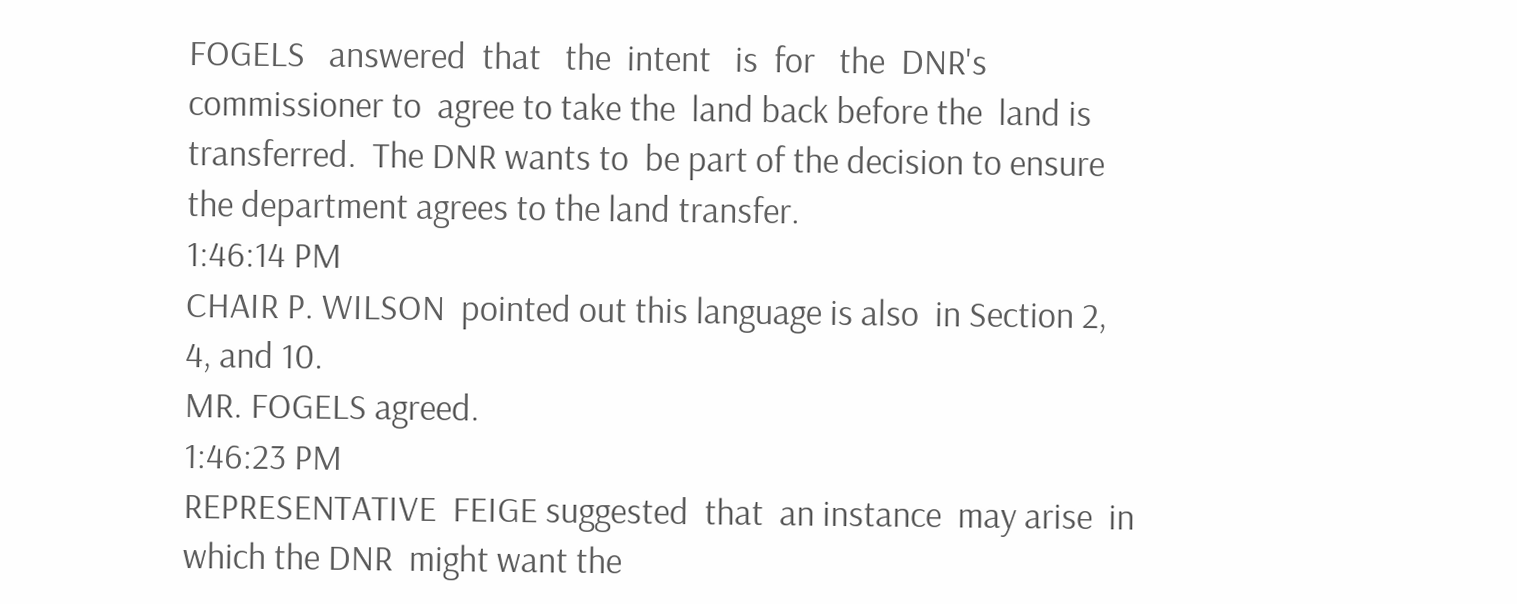FOGELS   answered  that   the  intent   is  for   the  DNR's
commissioner to  agree to take the  land back before the  land is
transferred.  The DNR wants to  be part of the decision to ensure
the department agrees to the land transfer.
1:46:14 PM
CHAIR P. WILSON  pointed out this language is also  in Section 2,
4, and 10.
MR. FOGELS agreed.
1:46:23 PM
REPRESENTATIVE  FEIGE suggested  that  an instance  may arise  in
which the DNR  might want the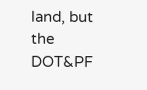land, but the  DOT&PF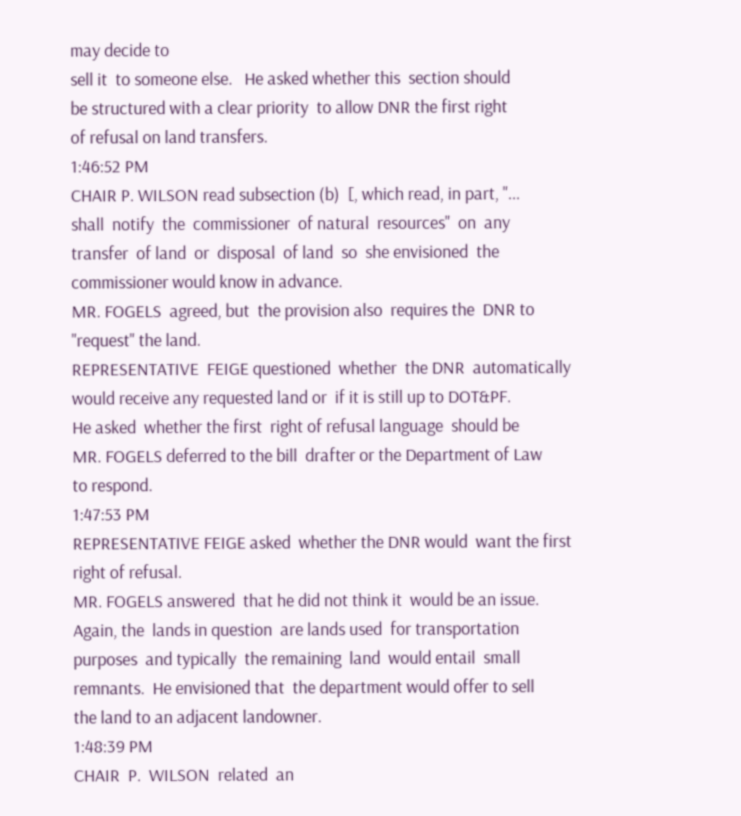may decide to
sell it  to someone else.   He asked whether this  section should
be structured with a clear priority  to allow DNR the first right
of refusal on land transfers.
1:46:52 PM
CHAIR P. WILSON read subsection (b)  [, which read, in part, "...
shall  notify  the  commissioner  of natural  resources"  on  any
transfer  of land  or  disposal  of land  so  she envisioned  the
commissioner would know in advance.
MR. FOGELS  agreed, but  the provision also  requires the  DNR to
"request" the land.
REPRESENTATIVE  FEIGE questioned  whether  the DNR  automatically
would receive any requested land or  if it is still up to DOT&PF.
He asked  whether the first  right of refusal language  should be
MR. FOGELS deferred to the bill  drafter or the Department of Law
to respond.
1:47:53 PM
REPRESENTATIVE FEIGE asked  whether the DNR would  want the first
right of refusal.
MR. FOGELS answered  that he did not think it  would be an issue.
Again, the  lands in question  are lands used  for transportation
purposes  and typically  the remaining  land  would entail  small
remnants.  He envisioned that  the department would offer to sell
the land to an adjacent landowner.
1:48:39 PM
CHAIR  P.  WILSON  related  an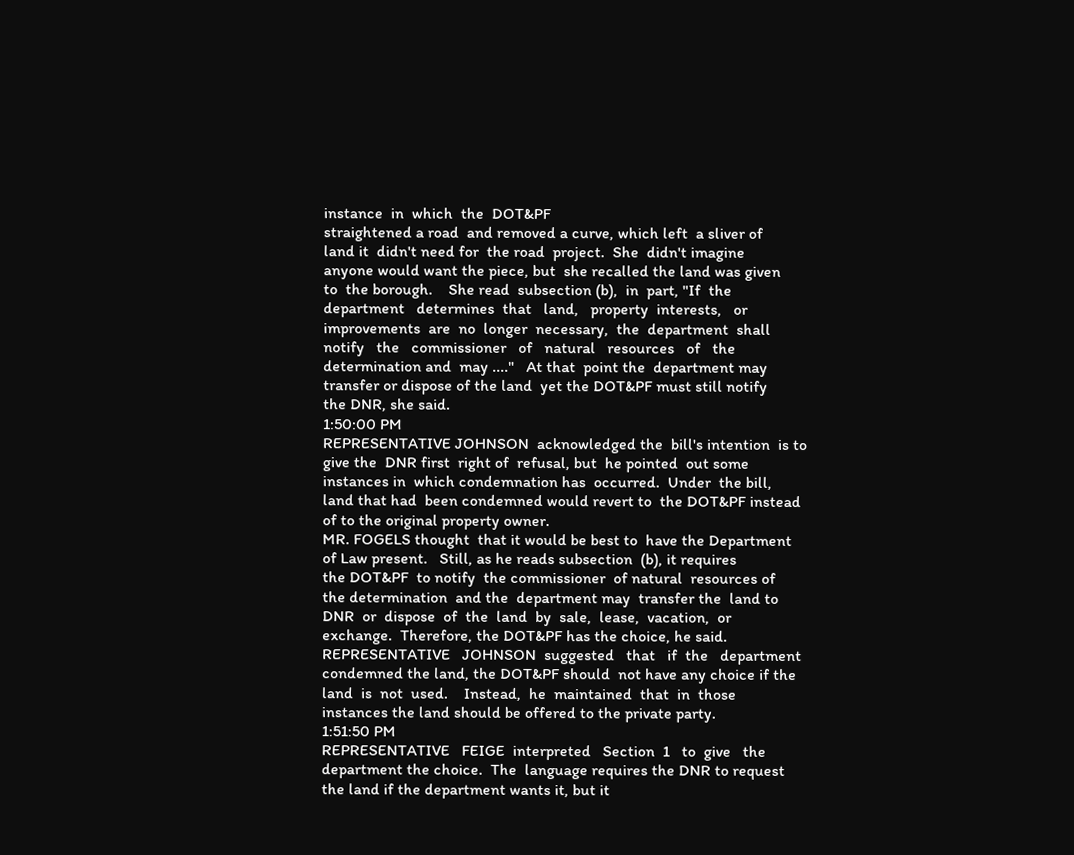instance  in  which  the  DOT&PF
straightened a road  and removed a curve, which left  a sliver of
land it  didn't need for  the road  project.  She  didn't imagine
anyone would want the piece, but  she recalled the land was given
to  the borough.    She read  subsection (b),  in  part, "If  the
department   determines  that   land,   property  interests,   or
improvements  are  no  longer  necessary,  the  department  shall
notify   the   commissioner   of   natural   resources   of   the
determination and  may ...."   At that  point the  department may
transfer or dispose of the land  yet the DOT&PF must still notify
the DNR, she said.
1:50:00 PM
REPRESENTATIVE JOHNSON  acknowledged the  bill's intention  is to
give the  DNR first  right of  refusal, but  he pointed  out some
instances in  which condemnation has  occurred.  Under  the bill,
land that had  been condemned would revert to  the DOT&PF instead
of to the original property owner.
MR. FOGELS thought  that it would be best to  have the Department
of Law present.   Still, as he reads subsection  (b), it requires
the DOT&PF  to notify  the commissioner  of natural  resources of
the determination  and the  department may  transfer the  land to
DNR  or  dispose  of  the  land  by  sale,  lease,  vacation,  or
exchange.  Therefore, the DOT&PF has the choice, he said.
REPRESENTATIVE   JOHNSON  suggested   that   if  the   department
condemned the land, the DOT&PF should  not have any choice if the
land  is  not  used.    Instead,  he  maintained  that  in  those
instances the land should be offered to the private party.
1:51:50 PM
REPRESENTATIVE   FEIGE  interpreted   Section  1   to  give   the
department the choice.  The  language requires the DNR to request
the land if the department wants it, but it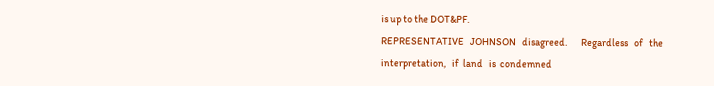is up to the DOT&PF.
REPRESENTATIVE   JOHNSON   disagreed.       Regardless   of   the
interpretation,   if  land   is  condemned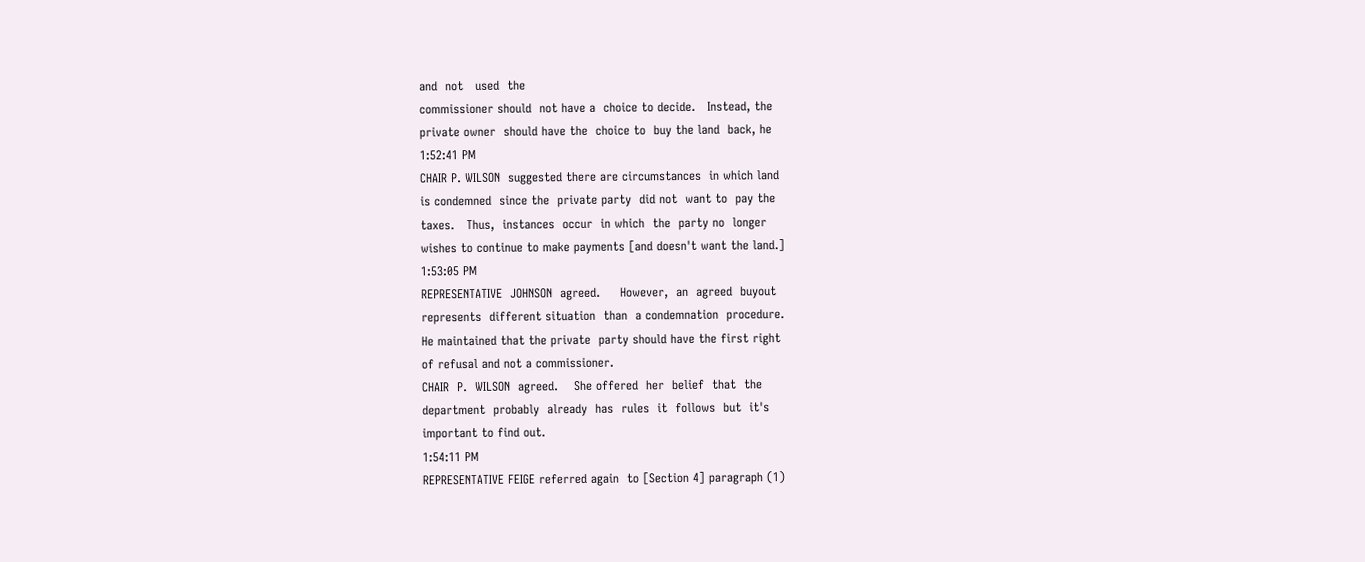and  not   used  the
commissioner should  not have a  choice to decide.   Instead, the
private owner  should have the  choice to  buy the land  back, he
1:52:41 PM
CHAIR P. WILSON  suggested there are circumstances  in which land
is condemned  since the  private party  did not  want to  pay the
taxes.   Thus,  instances  occur  in which  the  party no  longer
wishes to continue to make payments [and doesn't want the land.]
1:53:05 PM
REPRESENTATIVE  JOHNSON  agreed.     However,  an  agreed  buyout
represents  different situation  than  a condemnation  procedure.
He maintained that the private  party should have the first right
of refusal and not a commissioner.
CHAIR  P.  WILSON  agreed.    She offered  her  belief  that  the
department  probably  already  has  rules  it  follows  but  it's
important to find out.
1:54:11 PM
REPRESENTATIVE FEIGE referred again  to [Section 4] paragraph (1)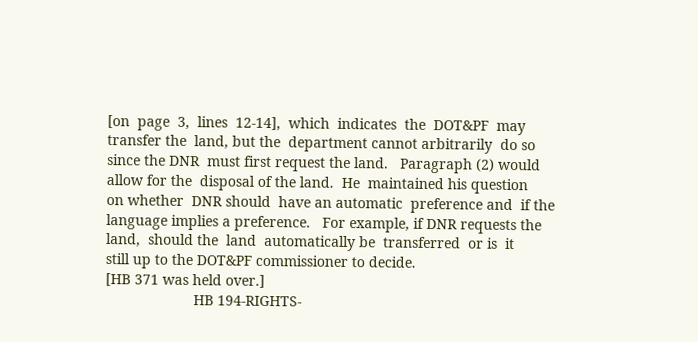[on  page  3,  lines  12-14],  which  indicates  the  DOT&PF  may
transfer the  land, but the  department cannot arbitrarily  do so
since the DNR  must first request the land.   Paragraph (2) would
allow for the  disposal of the land.  He  maintained his question
on whether  DNR should  have an automatic  preference and  if the
language implies a preference.   For example, if DNR requests the
land,  should the  land  automatically be  transferred  or is  it
still up to the DOT&PF commissioner to decide.
[HB 371 was held over.]
                      HB 194-RIGHTS-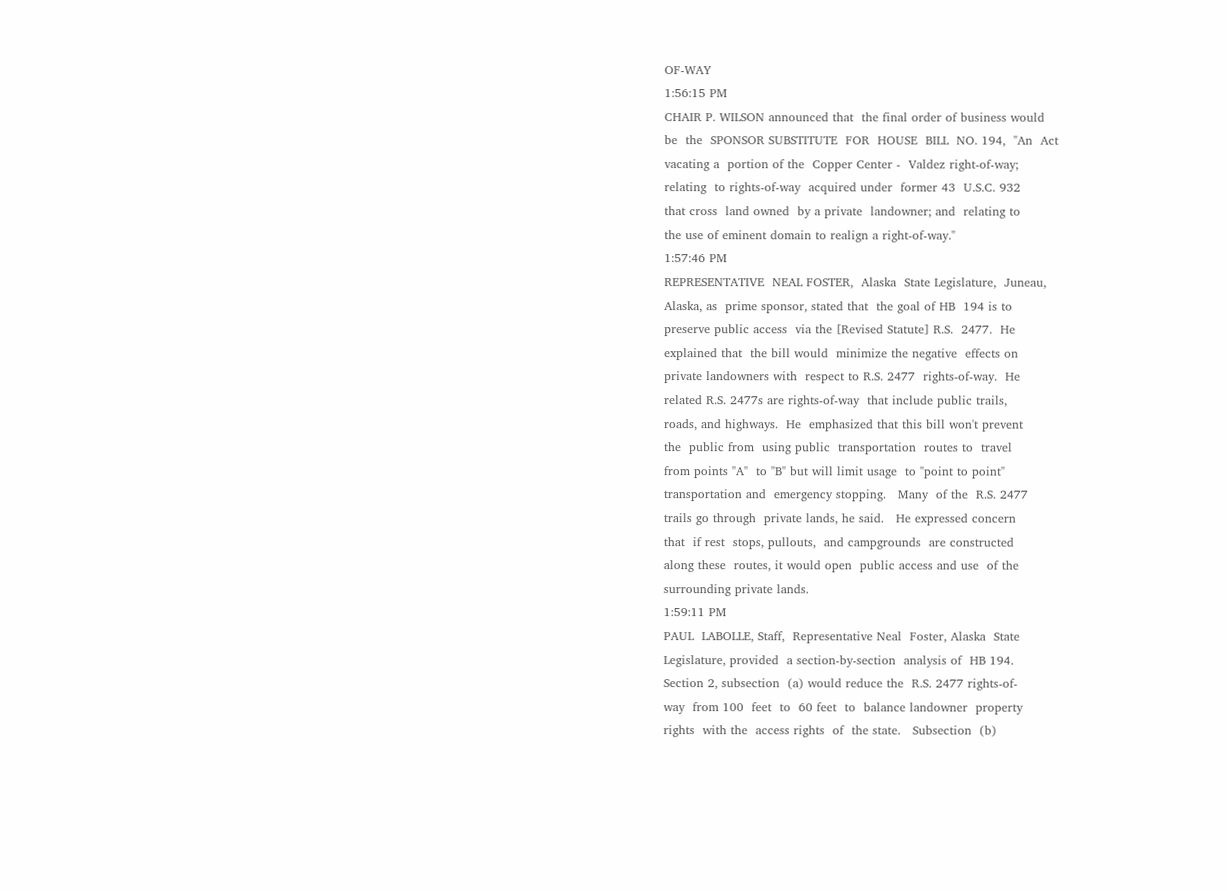OF-WAY
1:56:15 PM
CHAIR P. WILSON announced that  the final order of business would
be  the  SPONSOR SUBSTITUTE  FOR  HOUSE  BILL  NO. 194,  "An  Act
vacating a  portion of the  Copper Center -  Valdez right-of-way;
relating  to rights-of-way  acquired under  former 43  U.S.C. 932
that cross  land owned  by a private  landowner; and  relating to
the use of eminent domain to realign a right-of-way."
1:57:46 PM
REPRESENTATIVE  NEAL FOSTER,  Alaska  State Legislature,  Juneau,
Alaska, as  prime sponsor, stated that  the goal of HB  194 is to
preserve public access  via the [Revised Statute] R.S.  2477.  He
explained that  the bill would  minimize the negative  effects on
private landowners with  respect to R.S. 2477  rights-of-way.  He
related R.S. 2477s are rights-of-way  that include public trails,
roads, and highways.  He  emphasized that this bill won't prevent
the  public from  using public  transportation  routes to  travel
from points "A"  to "B" but will limit usage  to "point to point"
transportation and  emergency stopping.   Many  of the  R.S. 2477
trails go through  private lands, he said.   He expressed concern
that  if rest  stops, pullouts,  and campgrounds  are constructed
along these  routes, it would open  public access and use  of the
surrounding private lands.
1:59:11 PM
PAUL  LABOLLE, Staff,  Representative Neal  Foster, Alaska  State
Legislature, provided  a section-by-section  analysis of  HB 194.
Section 2, subsection  (a) would reduce the  R.S. 2477 rights-of-
way  from 100  feet  to  60 feet  to  balance landowner  property
rights  with the  access rights  of  the state.   Subsection  (b)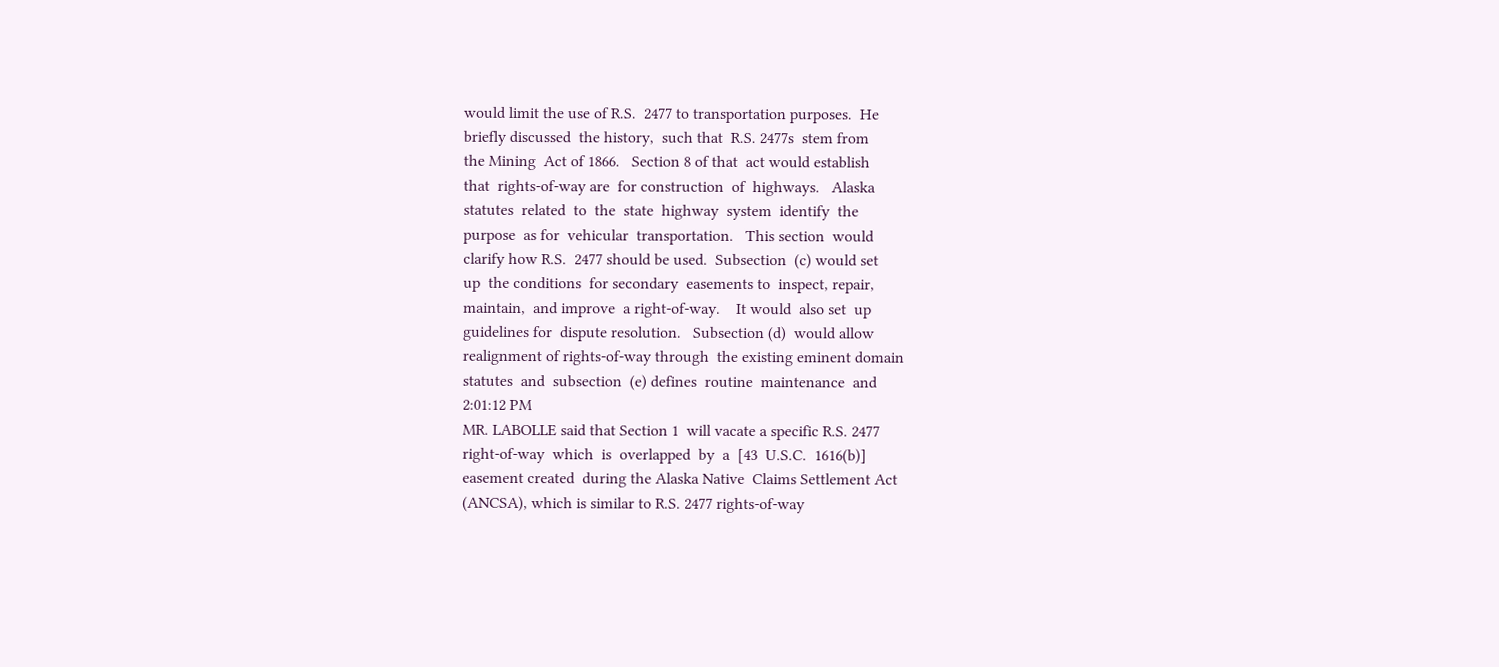would limit the use of R.S.  2477 to transportation purposes.  He
briefly discussed  the history,  such that  R.S. 2477s  stem from
the Mining  Act of 1866.   Section 8 of that  act would establish
that  rights-of-way are  for construction  of  highways.   Alaska
statutes  related  to  the  state  highway  system  identify  the
purpose  as for  vehicular  transportation.   This section  would
clarify how R.S.  2477 should be used.  Subsection  (c) would set
up  the conditions  for secondary  easements to  inspect, repair,
maintain,  and improve  a right-of-way.    It would  also set  up
guidelines for  dispute resolution.   Subsection (d)  would allow
realignment of rights-of-way through  the existing eminent domain
statutes  and  subsection  (e) defines  routine  maintenance  and
2:01:12 PM
MR. LABOLLE said that Section 1  will vacate a specific R.S. 2477
right-of-way  which  is  overlapped  by  a  [43  U.S.C.  1616(b)]
easement created  during the Alaska Native  Claims Settlement Act
(ANCSA), which is similar to R.S. 2477 rights-of-way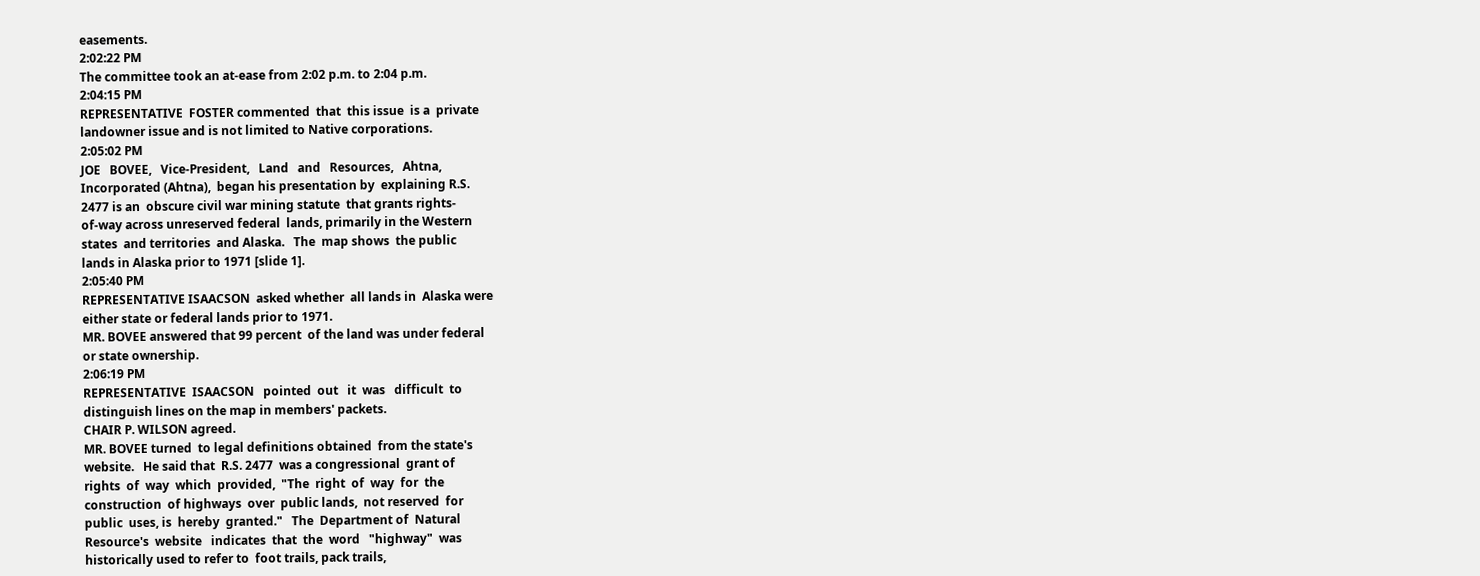easements.
2:02:22 PM
The committee took an at-ease from 2:02 p.m. to 2:04 p.m.
2:04:15 PM
REPRESENTATIVE  FOSTER commented  that  this issue  is a  private
landowner issue and is not limited to Native corporations.
2:05:02 PM
JOE   BOVEE,   Vice-President,   Land   and   Resources,   Ahtna,
Incorporated (Ahtna),  began his presentation by  explaining R.S.
2477 is an  obscure civil war mining statute  that grants rights-
of-way across unreserved federal  lands, primarily in the Western
states  and territories  and Alaska.   The  map shows  the public
lands in Alaska prior to 1971 [slide 1].
2:05:40 PM
REPRESENTATIVE ISAACSON  asked whether  all lands in  Alaska were
either state or federal lands prior to 1971.
MR. BOVEE answered that 99 percent  of the land was under federal
or state ownership.
2:06:19 PM
REPRESENTATIVE  ISAACSON   pointed  out   it  was   difficult  to
distinguish lines on the map in members' packets.
CHAIR P. WILSON agreed.
MR. BOVEE turned  to legal definitions obtained  from the state's
website.   He said that  R.S. 2477  was a congressional  grant of
rights  of  way  which  provided,  "The  right  of  way  for  the
construction  of highways  over  public lands,  not reserved  for
public  uses, is  hereby  granted."   The  Department of  Natural
Resource's  website   indicates  that  the  word   "highway"  was
historically used to refer to  foot trails, pack trails,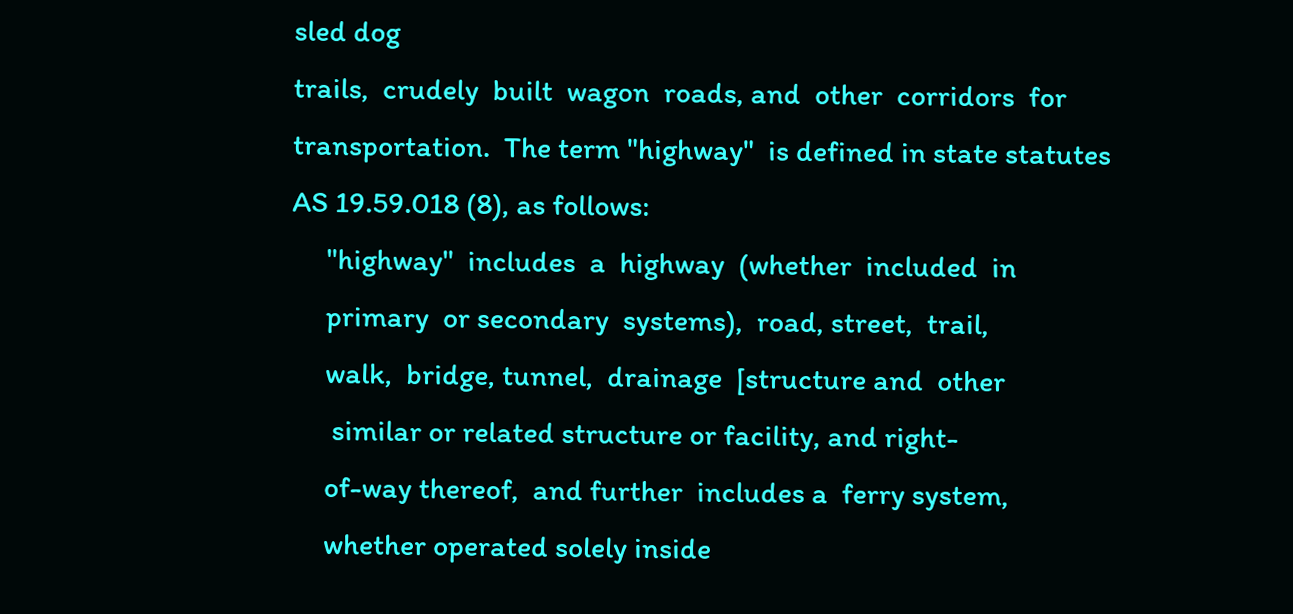sled dog
trails,  crudely  built  wagon  roads, and  other  corridors  for
transportation.  The term "highway"  is defined in state statutes
AS 19.59.018 (8), as follows:
     "highway"  includes  a  highway  (whether  included  in
     primary  or secondary  systems),  road, street,  trail,
     walk,  bridge, tunnel,  drainage  [structure and  other
      similar or related structure or facility, and right-
     of-way thereof,  and further  includes a  ferry system,
     whether operated solely inside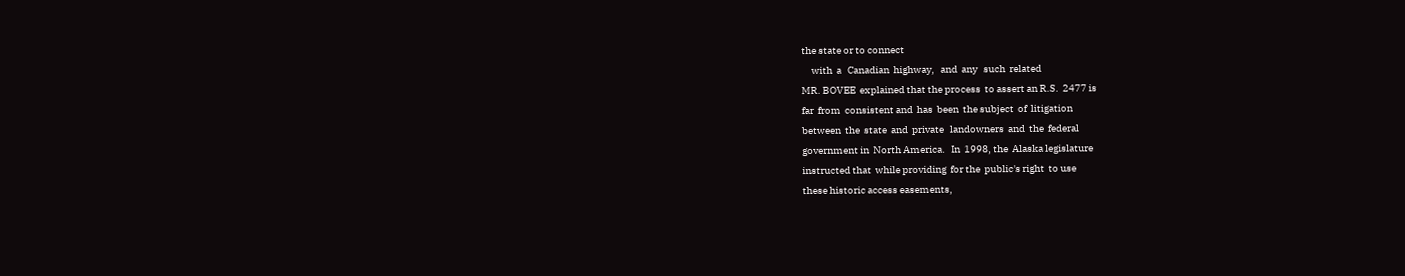the state or to connect
     with  a   Canadian  highway,   and  any   such  related
MR. BOVEE  explained that the process  to assert an R.S.  2477 is
far  from  consistent and  has  been  the subject  of  litigation
between  the  state  and  private   landowners  and  the  federal
government in  North America.   In  1998, the  Alaska legislature
instructed that  while providing  for the  public's right  to use
these historic access easements,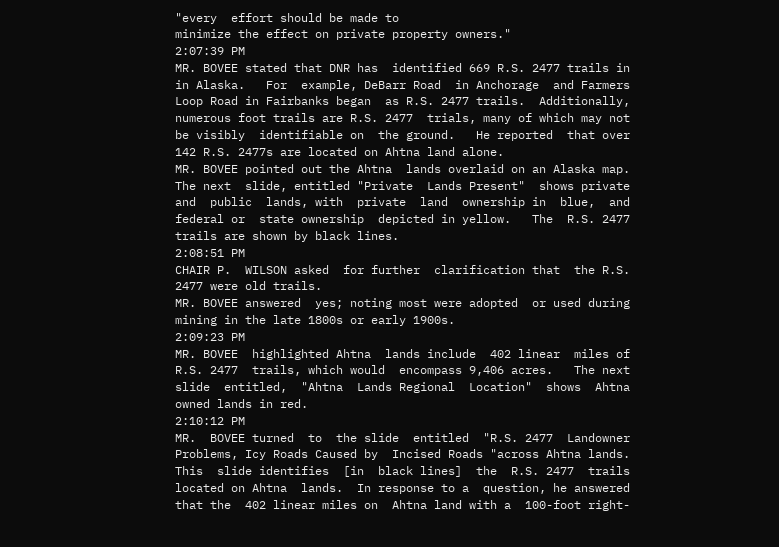"every  effort should be made to
minimize the effect on private property owners."
2:07:39 PM
MR. BOVEE stated that DNR has  identified 669 R.S. 2477 trails in
in Alaska.   For  example, DeBarr Road  in Anchorage  and Farmers
Loop Road in Fairbanks began  as R.S. 2477 trails.  Additionally,
numerous foot trails are R.S. 2477  trials, many of which may not
be visibly  identifiable on  the ground.   He reported  that over
142 R.S. 2477s are located on Ahtna land alone.
MR. BOVEE pointed out the Ahtna  lands overlaid on an Alaska map.
The next  slide, entitled "Private  Lands Present"  shows private
and  public  lands, with  private  land  ownership in  blue,  and
federal or  state ownership  depicted in yellow.   The  R.S. 2477
trails are shown by black lines.
2:08:51 PM
CHAIR P.  WILSON asked  for further  clarification that  the R.S.
2477 were old trails.
MR. BOVEE answered  yes; noting most were adopted  or used during
mining in the late 1800s or early 1900s.
2:09:23 PM
MR. BOVEE  highlighted Ahtna  lands include  402 linear  miles of
R.S. 2477  trails, which would  encompass 9,406 acres.   The next
slide  entitled,  "Ahtna  Lands Regional  Location"  shows  Ahtna
owned lands in red.
2:10:12 PM
MR.  BOVEE turned  to  the slide  entitled  "R.S. 2477  Landowner
Problems, Icy Roads Caused by  Incised Roads "across Ahtna lands.
This  slide identifies  [in  black lines]  the  R.S. 2477  trails
located on Ahtna  lands.  In response to a  question, he answered
that the  402 linear miles on  Ahtna land with a  100-foot right-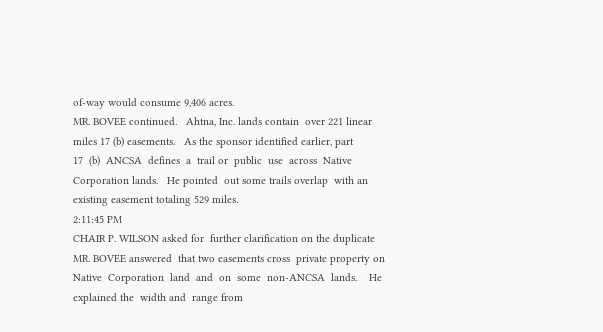of-way would consume 9,406 acres.
MR. BOVEE continued.   Ahtna, Inc. lands contain  over 221 linear
miles 17 (b) easements.   As the sponsor identified earlier, part
17  (b)  ANCSA  defines  a  trail or  public  use  across  Native
Corporation lands.   He pointed  out some trails overlap  with an
existing easement totaling 529 miles.
2:11:45 PM
CHAIR P. WILSON asked for  further clarification on the duplicate
MR. BOVEE answered  that two easements cross  private property on
Native  Corporation  land  and  on  some  non-ANCSA  lands.    He
explained the  width and  range from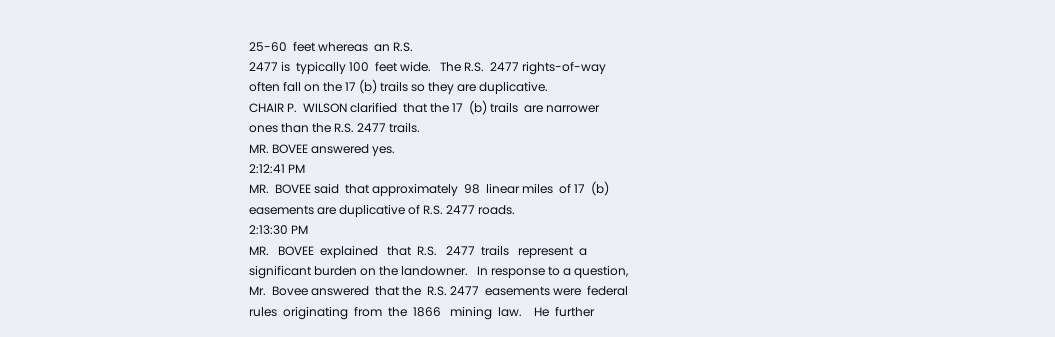25-60  feet whereas  an R.S.
2477 is  typically 100  feet wide.   The R.S.  2477 rights-of-way
often fall on the 17 (b) trails so they are duplicative.
CHAIR P.  WILSON clarified  that the 17  (b) trails  are narrower
ones than the R.S. 2477 trails.
MR. BOVEE answered yes.
2:12:41 PM
MR.  BOVEE said  that approximately  98  linear miles  of 17  (b)
easements are duplicative of R.S. 2477 roads.
2:13:30 PM
MR.   BOVEE  explained   that  R.S.   2477  trails   represent  a
significant burden on the landowner.   In response to a question,
Mr.  Bovee answered  that the  R.S. 2477  easements were  federal
rules  originating  from  the  1866   mining  law.    He  further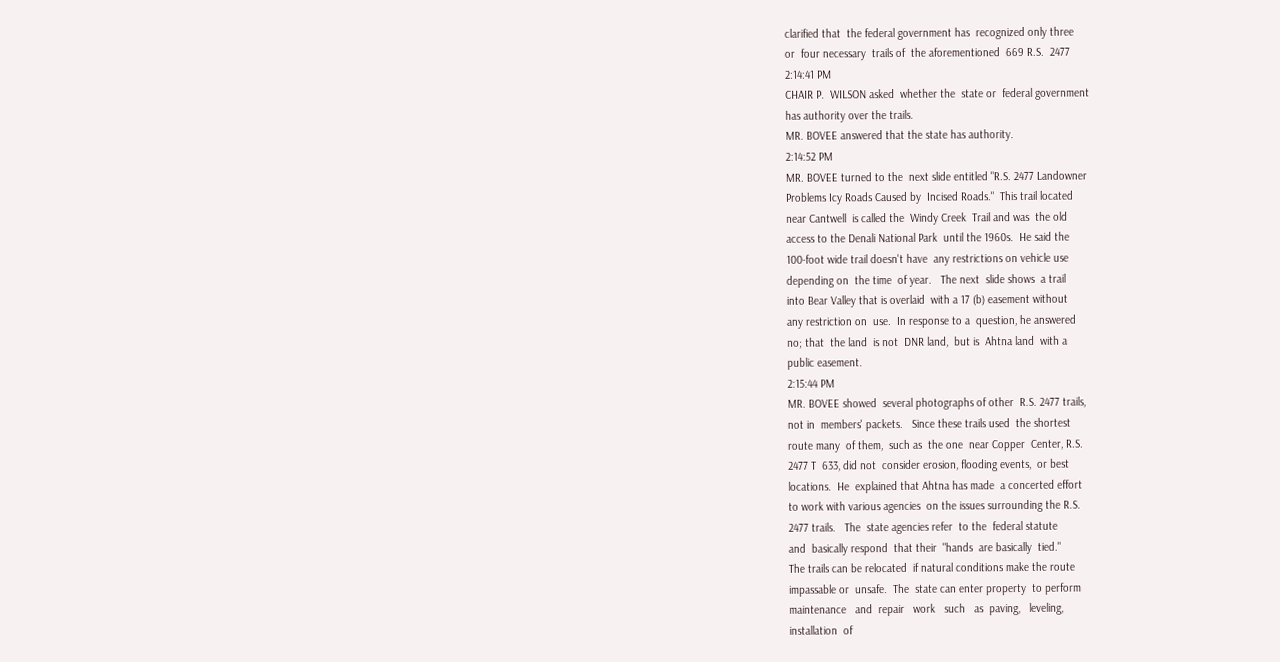clarified that  the federal government has  recognized only three
or  four necessary  trails of  the aforementioned  669 R.S.  2477
2:14:41 PM
CHAIR P.  WILSON asked  whether the  state or  federal government
has authority over the trails.
MR. BOVEE answered that the state has authority.
2:14:52 PM
MR. BOVEE turned to the  next slide entitled "R.S. 2477 Landowner
Problems Icy Roads Caused by  Incised Roads."  This trail located
near Cantwell  is called the  Windy Creek  Trail and was  the old
access to the Denali National Park  until the 1960s.  He said the
100-foot wide trail doesn't have  any restrictions on vehicle use
depending on  the time  of year.   The next  slide shows  a trail
into Bear Valley that is overlaid  with a 17 (b) easement without
any restriction on  use.  In response to a  question, he answered
no; that  the land  is not  DNR land,  but is  Ahtna land  with a
public easement.
2:15:44 PM
MR. BOVEE showed  several photographs of other  R.S. 2477 trails,
not in  members' packets.   Since these trails used  the shortest
route many  of them,  such as  the one  near Copper  Center, R.S.
2477 T  633, did not  consider erosion, flooding events,  or best
locations.  He  explained that Ahtna has made  a concerted effort
to work with various agencies  on the issues surrounding the R.S.
2477 trails.   The  state agencies refer  to the  federal statute
and  basically respond  that their  "hands  are basically  tied."
The trails can be relocated  if natural conditions make the route
impassable or  unsafe.  The  state can enter property  to perform
maintenance   and  repair   work   such   as  paving,   leveling,
installation  of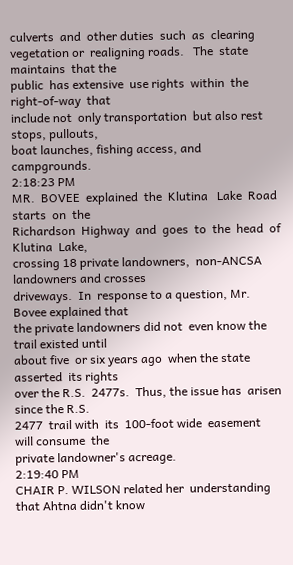culverts  and  other duties  such  as  clearing
vegetation or  realigning roads.   The  state maintains  that the
public  has extensive  use rights  within  the right-of-way  that
include not  only transportation  but also rest  stops, pullouts,
boat launches, fishing access, and campgrounds.
2:18:23 PM
MR.  BOVEE  explained  the  Klutina   Lake  Road  starts  on  the
Richardson  Highway  and  goes  to  the  head  of  Klutina  Lake,
crossing 18 private landowners,  non-ANCSA landowners and crosses
driveways.  In  response to a question, Mr.  Bovee explained that
the private landowners did not  even know the trail existed until
about five  or six years ago  when the state asserted  its rights
over the R.S.  2477s.  Thus, the issue has  arisen since the R.S.
2477  trail with  its  100-foot wide  easement  will consume  the
private landowner's acreage.
2:19:40 PM
CHAIR P. WILSON related her  understanding that Ahtna didn't know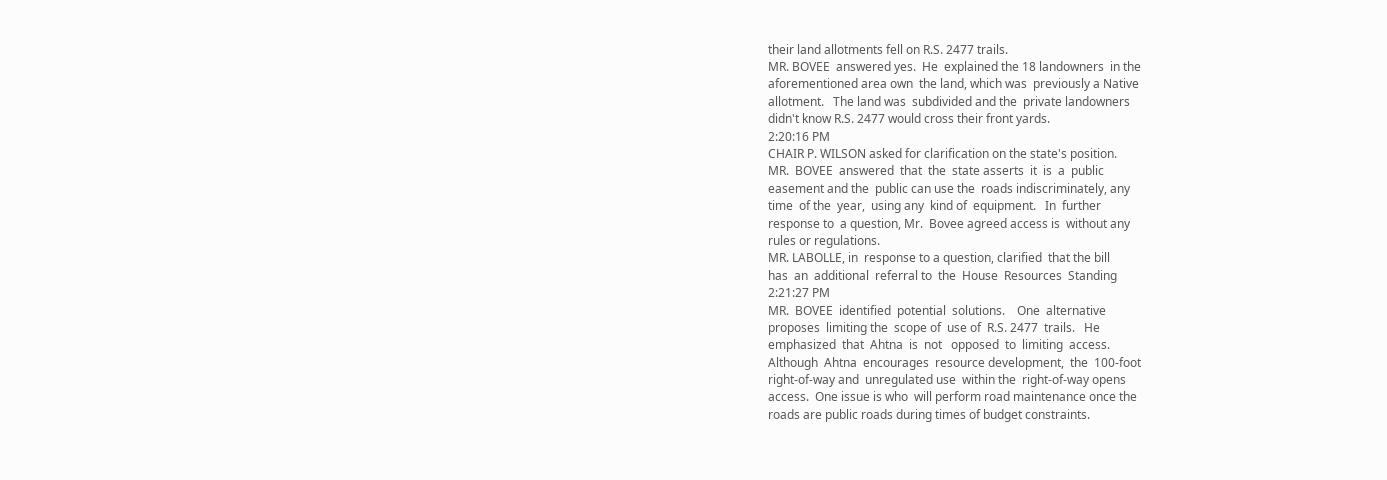their land allotments fell on R.S. 2477 trails.
MR. BOVEE  answered yes.  He  explained the 18 landowners  in the
aforementioned area own  the land, which was  previously a Native
allotment.   The land was  subdivided and the  private landowners
didn't know R.S. 2477 would cross their front yards.
2:20:16 PM
CHAIR P. WILSON asked for clarification on the state's position.
MR.  BOVEE  answered  that  the  state asserts  it  is  a  public
easement and the  public can use the  roads indiscriminately, any
time  of the  year,  using any  kind of  equipment.   In  further
response to  a question, Mr.  Bovee agreed access is  without any
rules or regulations.
MR. LABOLLE, in  response to a question, clarified  that the bill
has  an  additional  referral to  the  House  Resources  Standing
2:21:27 PM
MR.  BOVEE  identified  potential  solutions.    One  alternative
proposes  limiting the  scope of  use of  R.S. 2477  trails.   He
emphasized  that  Ahtna  is  not   opposed  to  limiting  access.
Although  Ahtna  encourages  resource development,  the  100-foot
right-of-way and  unregulated use  within the  right-of-way opens
access.  One issue is who  will perform road maintenance once the
roads are public roads during times of budget constraints.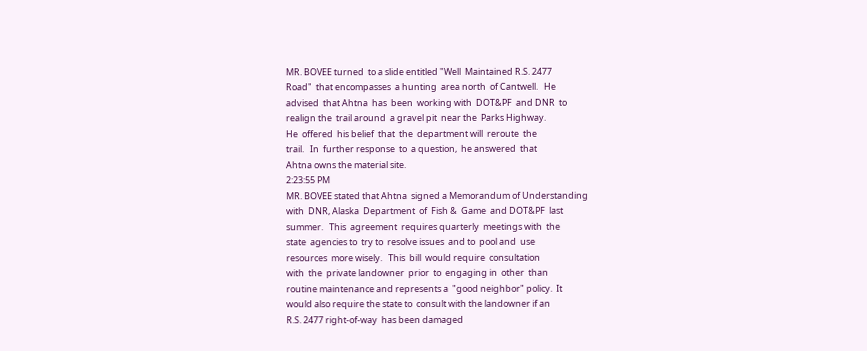MR. BOVEE turned  to a slide entitled "Well  Maintained R.S. 2477
Road"  that encompasses  a hunting  area north  of Cantwell.   He
advised  that Ahtna  has  been  working with  DOT&PF  and DNR  to
realign the  trail around  a gravel pit  near the  Parks Highway.
He  offered  his belief  that  the  department will  reroute  the
trail.   In  further response  to  a question,  he answered  that
Ahtna owns the material site.
2:23:55 PM
MR. BOVEE stated that Ahtna  signed a Memorandum of Understanding
with  DNR, Alaska  Department  of  Fish &  Game  and DOT&PF  last
summer.   This  agreement  requires quarterly  meetings with  the
state  agencies to  try to  resolve issues  and to  pool and  use
resources  more wisely.   This  bill  would require  consultation
with  the  private landowner  prior  to  engaging in  other  than
routine maintenance and represents a  "good neighbor" policy.  It
would also require the state to  consult with the landowner if an
R.S. 2477 right-of-way  has been damaged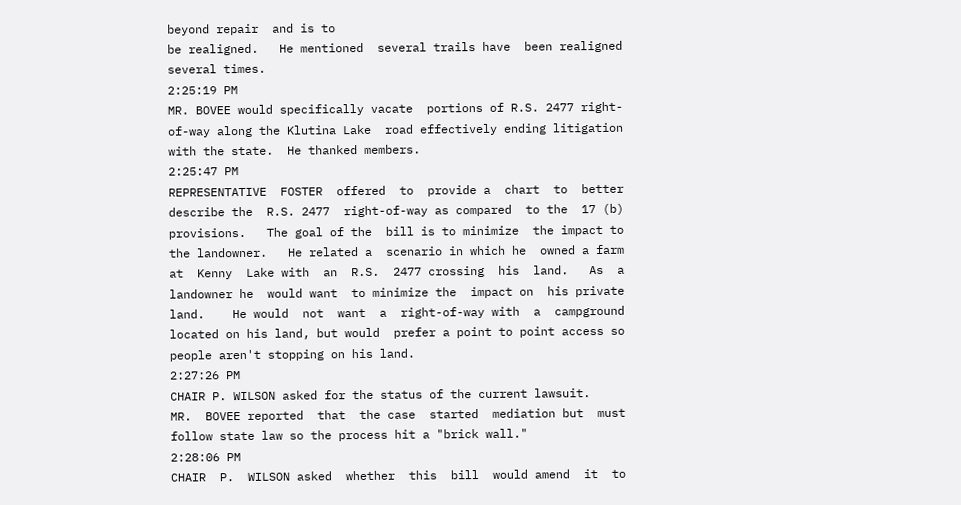beyond repair  and is to
be realigned.   He mentioned  several trails have  been realigned
several times.
2:25:19 PM
MR. BOVEE would specifically vacate  portions of R.S. 2477 right-
of-way along the Klutina Lake  road effectively ending litigation
with the state.  He thanked members.
2:25:47 PM
REPRESENTATIVE  FOSTER  offered  to  provide a  chart  to  better
describe the  R.S. 2477  right-of-way as compared  to the  17 (b)
provisions.   The goal of the  bill is to minimize  the impact to
the landowner.   He related a  scenario in which he  owned a farm
at  Kenny  Lake with  an  R.S.  2477 crossing  his  land.   As  a
landowner he  would want  to minimize the  impact on  his private
land.    He would  not  want  a  right-of-way with  a  campground
located on his land, but would  prefer a point to point access so
people aren't stopping on his land.
2:27:26 PM
CHAIR P. WILSON asked for the status of the current lawsuit.
MR.  BOVEE reported  that  the case  started  mediation but  must
follow state law so the process hit a "brick wall."
2:28:06 PM
CHAIR  P.  WILSON asked  whether  this  bill  would amend  it  to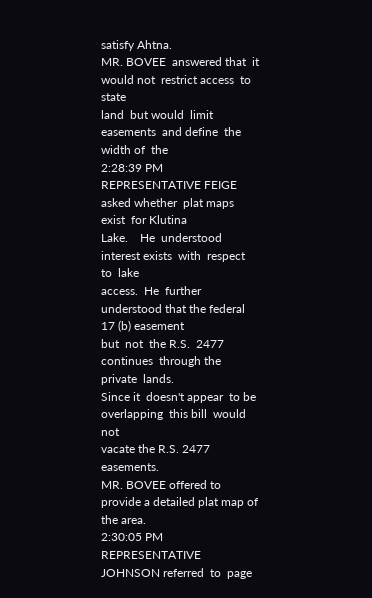satisfy Ahtna.
MR. BOVEE  answered that  it would not  restrict access  to state
land  but would  limit  easements  and define  the  width of  the
2:28:39 PM
REPRESENTATIVE FEIGE  asked whether  plat maps exist  for Klutina
Lake.    He  understood  interest exists  with  respect  to  lake
access.  He  further understood that the federal  17 (b) easement
but  not  the R.S.  2477  continues  through the  private  lands.
Since it  doesn't appear  to be overlapping  this bill  would not
vacate the R.S. 2477 easements.
MR. BOVEE offered to provide a detailed plat map of the area.
2:30:05 PM
REPRESENTATIVE  JOHNSON referred  to  page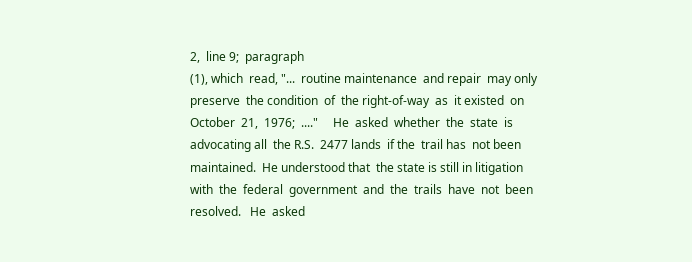2,  line 9;  paragraph
(1), which  read, "...  routine maintenance  and repair  may only
preserve  the condition  of  the right-of-way  as  it existed  on
October  21,  1976;  ...."     He  asked  whether  the  state  is
advocating all  the R.S.  2477 lands  if the  trail has  not been
maintained.  He understood that  the state is still in litigation
with  the  federal  government  and  the  trails  have  not  been
resolved.   He  asked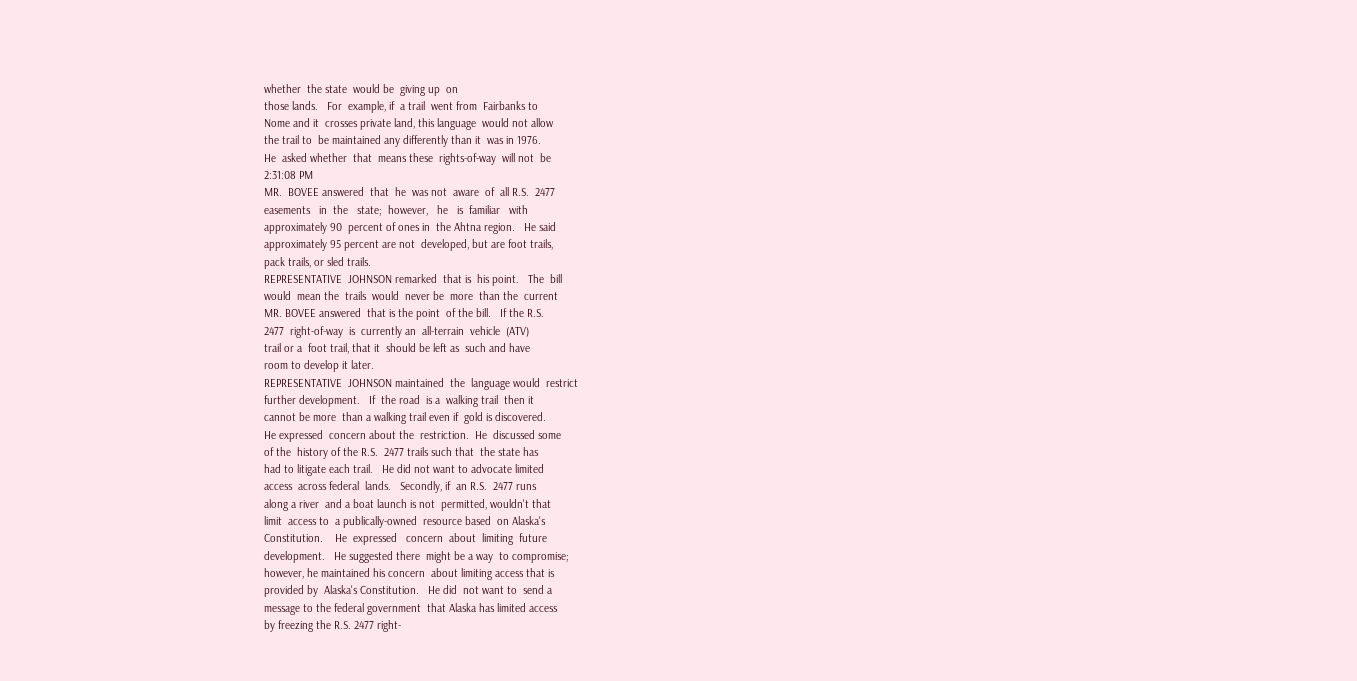whether  the state  would be  giving up  on
those lands.   For  example, if  a trail  went from  Fairbanks to
Nome and it  crosses private land, this language  would not allow
the trail to  be maintained any differently than it  was in 1976.
He  asked whether  that  means these  rights-of-way  will not  be
2:31:08 PM
MR.  BOVEE answered  that  he  was not  aware  of  all R.S.  2477
easements   in  the   state;  however,   he   is  familiar   with
approximately 90  percent of ones in  the Ahtna region.   He said
approximately 95 percent are not  developed, but are foot trails,
pack trails, or sled trails.
REPRESENTATIVE  JOHNSON remarked  that is  his point.   The  bill
would  mean the  trails  would  never be  more  than the  current
MR. BOVEE answered  that is the point  of the bill.   If the R.S.
2477  right-of-way  is  currently an  all-terrain  vehicle  (ATV)
trail or a  foot trail, that it  should be left as  such and have
room to develop it later.
REPRESENTATIVE  JOHNSON maintained  the  language would  restrict
further development.   If  the road  is a  walking trail  then it
cannot be more  than a walking trail even if  gold is discovered.
He expressed  concern about the  restriction.  He  discussed some
of the  history of the R.S.  2477 trails such that  the state has
had to litigate each trail.   He did not want to advocate limited
access  across federal  lands.   Secondly, if  an R.S.  2477 runs
along a river  and a boat launch is not  permitted, wouldn't that
limit  access to  a publically-owned  resource based  on Alaska's
Constitution.    He  expressed   concern  about  limiting  future
development.   He suggested there  might be a way  to compromise;
however, he maintained his concern  about limiting access that is
provided by  Alaska's Constitution.   He did  not want to  send a
message to the federal government  that Alaska has limited access
by freezing the R.S. 2477 right-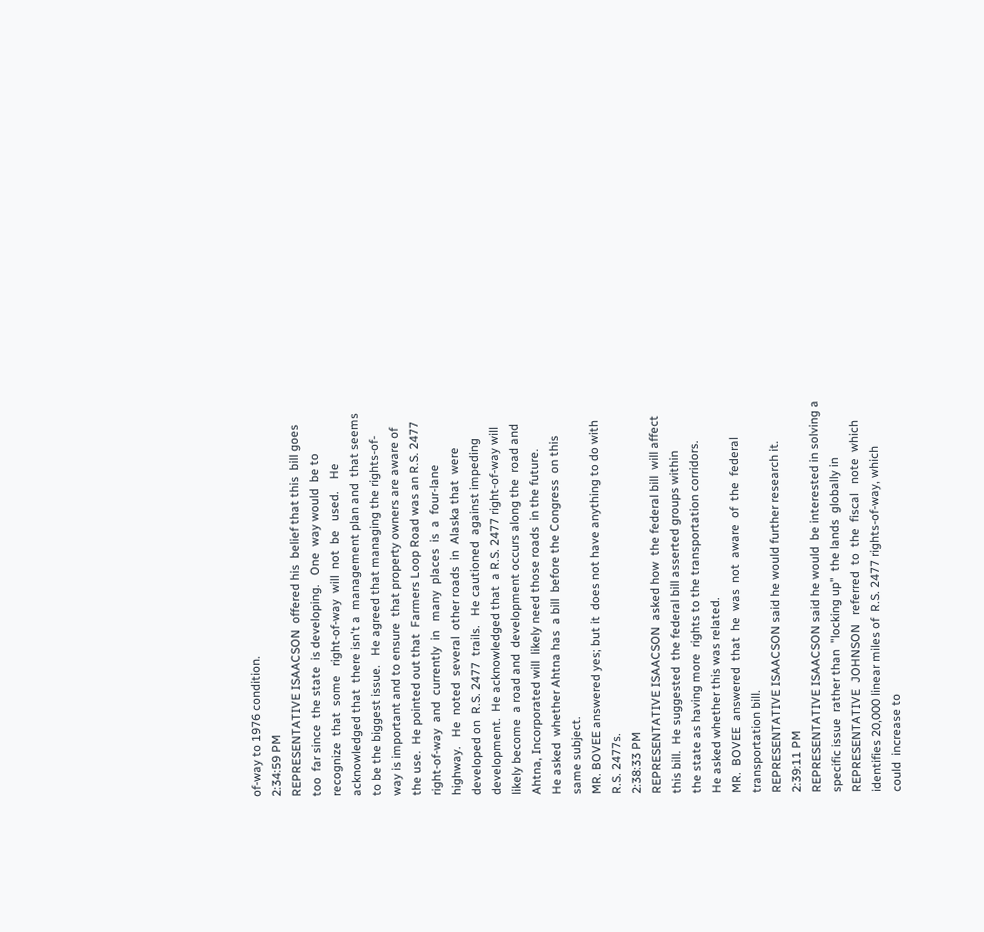of-way to 1976 condition.
2:34:59 PM
REPRESENTATIVE ISAACSON  offered his  belief that this  bill goes
too  far since  the state  is developing.   One  way would  be to
recognize  that  some   right-of-way  will  not  be   used.    He
acknowledged that  there isn't a  management plan and  that seems
to be the biggest issue.   He agreed that managing the rights-of-
way is important and to ensure  that property owners are aware of
the use.  He pointed out that  Farmers Loop Road was an R.S. 2477
right-of-way  and  currently  in   many  places  is  a  four-lane
highway.   He  noted  several  other roads  in  Alaska that  were
developed on  R.S. 2477  trails.   He cautioned  against impeding
development.  He acknowledged that  a R.S. 2477 right-of-way will
likely become  a road and  development occurs along the  road and
Ahtna, Incorporated will  likely need those roads  in the future.
He asked  whether Ahtna has  a bill  before the Congress  on this
same subject.
MR. BOVEE answered yes; but it  does not have anything to do with
R.S. 2477s.
2:38:33 PM
REPRESENTATIVE ISAACSON  asked how  the federal bill  will affect
this bill.  He suggested  the federal bill asserted groups within
the state as having more  rights to the transportation corridors.
He asked whether this was related.
MR.  BOVEE  answered  that  he  was  not  aware  of  the  federal
transportation bill.
REPRESENTATIVE ISAACSON said he would further research it.
2:39:11 PM
REPRESENTATIVE ISAACSON said he would  be interested in solving a
specific issue  rather than  "locking up"  the lands  globally in
REPRESENTATIVE  JOHNSON   referred  to  the  fiscal   note  which
identifies 20,000 linear miles of  R.S. 2477 rights-of-way, which
could  increase to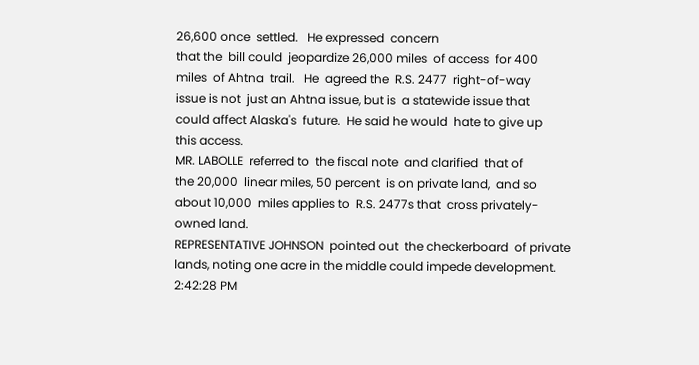26,600 once  settled.   He expressed  concern
that the  bill could  jeopardize 26,000 miles  of access  for 400
miles  of Ahtna  trail.   He  agreed the  R.S. 2477  right-of-way
issue is not  just an Ahtna issue, but is  a statewide issue that
could affect Alaska's  future.  He said he would  hate to give up
this access.
MR. LABOLLE  referred to  the fiscal note  and clarified  that of
the 20,000  linear miles, 50 percent  is on private land,  and so
about 10,000  miles applies to  R.S. 2477s that  cross privately-
owned land.
REPRESENTATIVE JOHNSON  pointed out  the checkerboard  of private
lands, noting one acre in the middle could impede development.
2:42:28 PM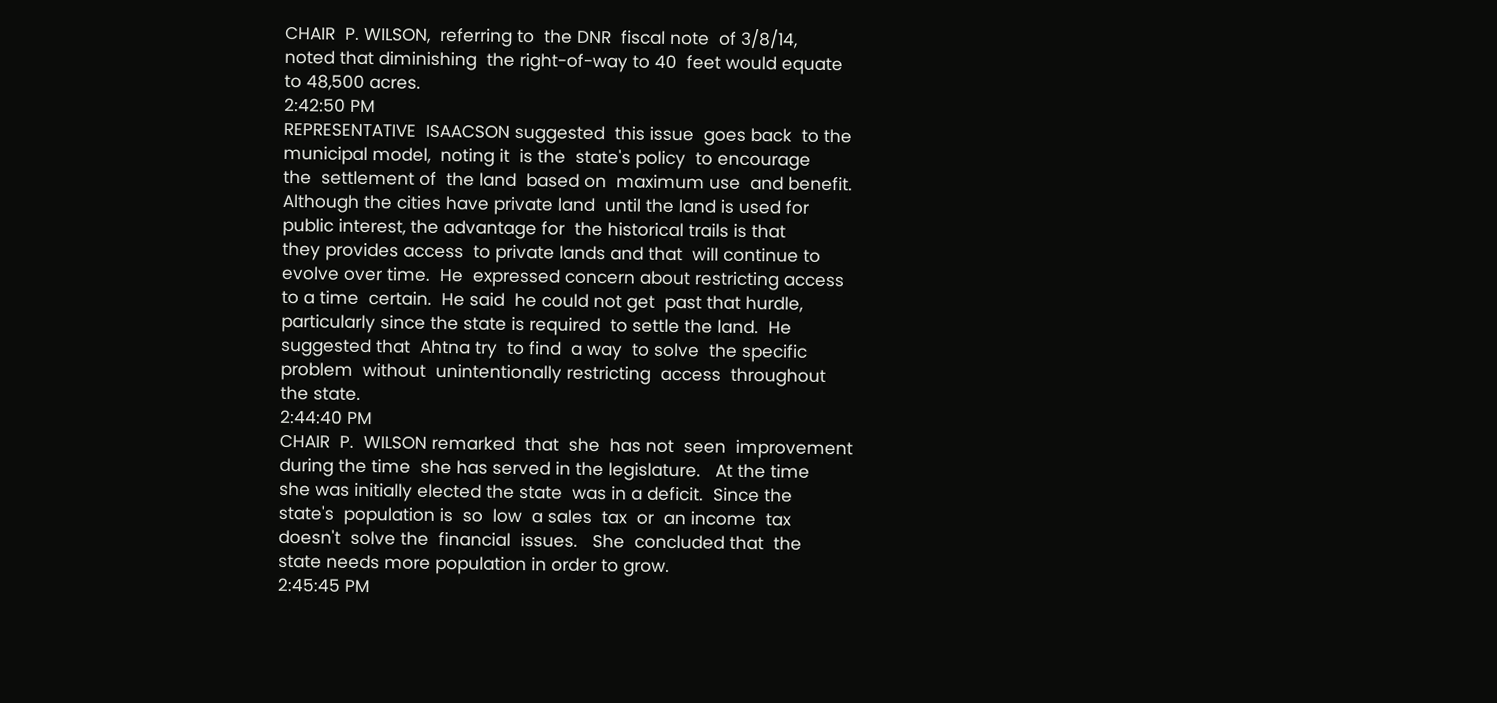CHAIR  P. WILSON,  referring to  the DNR  fiscal note  of 3/8/14,
noted that diminishing  the right-of-way to 40  feet would equate
to 48,500 acres.
2:42:50 PM
REPRESENTATIVE  ISAACSON suggested  this issue  goes back  to the
municipal model,  noting it  is the  state's policy  to encourage
the  settlement of  the land  based on  maximum use  and benefit.
Although the cities have private land  until the land is used for
public interest, the advantage for  the historical trails is that
they provides access  to private lands and that  will continue to
evolve over time.  He  expressed concern about restricting access
to a time  certain.  He said  he could not get  past that hurdle,
particularly since the state is required  to settle the land.  He
suggested that  Ahtna try  to find  a way  to solve  the specific
problem  without  unintentionally restricting  access  throughout
the state.
2:44:40 PM
CHAIR  P.  WILSON remarked  that  she  has not  seen  improvement
during the time  she has served in the legislature.   At the time
she was initially elected the state  was in a deficit.  Since the
state's  population is  so  low  a sales  tax  or  an income  tax
doesn't  solve the  financial  issues.   She  concluded that  the
state needs more population in order to grow.
2:45:45 PM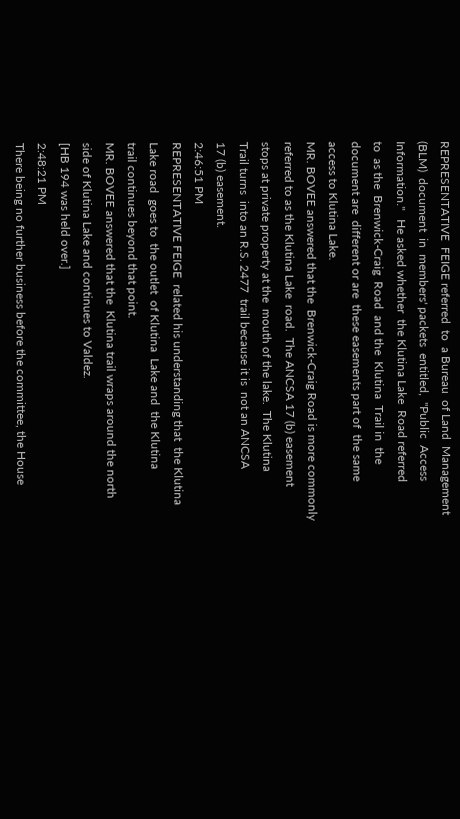REPRESENTATIVE  FEIGE referred  to  a Bureau  of Land  Management
(BLM)  document  in  members' packets  entitled,  "Public  Access
Information."   He asked whether  the Klutina Lake  Road referred
to  as the  Brenwick-Craig  Road  and the  Klutina  Trail in  the
document are  different or are  these easements part of  the same
access to Klutina Lake.
MR. BOVEE answered that the  Brenwick-Craig Road is more commonly
referred to as the Klutina Lake  road.  The ANCSA 17 (b) easement
stops at private property at the  mouth of the lake.  The Klutina
Trail turns  into an R.S. 2477  trail because it is  not an ANCSA
17 (b) easement.
2:46:51 PM
REPRESENTATIVE FEIGE  related his understanding that  the Klutina
Lake road  goes to  the outlet  of Klutina  Lake and  the Klutina
trail continues beyond that point.
MR. BOVEE answered that the  Klutina trail wraps around the north
side of Klutina Lake and continues to Valdez.
[HB 194 was held over.]
2:48:21 PM
There being no further business before the committee, the House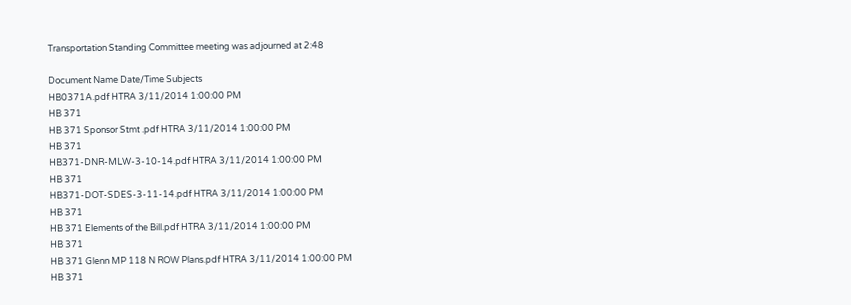Transportation Standing Committee meeting was adjourned at 2:48

Document Name Date/Time Subjects
HB0371A.pdf HTRA 3/11/2014 1:00:00 PM
HB 371
HB 371 Sponsor Stmt .pdf HTRA 3/11/2014 1:00:00 PM
HB 371
HB371-DNR-MLW-3-10-14.pdf HTRA 3/11/2014 1:00:00 PM
HB 371
HB371-DOT-SDES-3-11-14.pdf HTRA 3/11/2014 1:00:00 PM
HB 371
HB 371 Elements of the Bill.pdf HTRA 3/11/2014 1:00:00 PM
HB 371
HB 371 Glenn MP 118 N ROW Plans.pdf HTRA 3/11/2014 1:00:00 PM
HB 371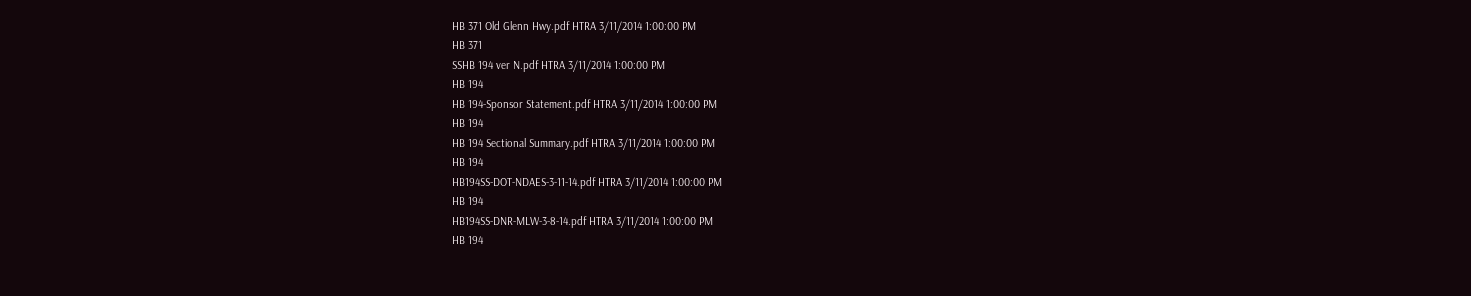HB 371 Old Glenn Hwy.pdf HTRA 3/11/2014 1:00:00 PM
HB 371
SSHB 194 ver N.pdf HTRA 3/11/2014 1:00:00 PM
HB 194
HB 194-Sponsor Statement.pdf HTRA 3/11/2014 1:00:00 PM
HB 194
HB 194 Sectional Summary.pdf HTRA 3/11/2014 1:00:00 PM
HB 194
HB194SS-DOT-NDAES-3-11-14.pdf HTRA 3/11/2014 1:00:00 PM
HB 194
HB194SS-DNR-MLW-3-8-14.pdf HTRA 3/11/2014 1:00:00 PM
HB 194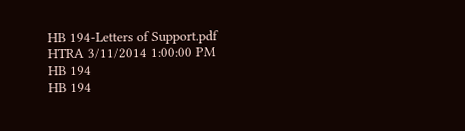HB 194-Letters of Support.pdf HTRA 3/11/2014 1:00:00 PM
HB 194
HB 194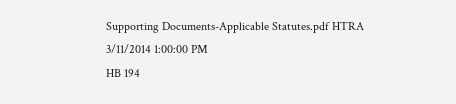Supporting Documents-Applicable Statutes.pdf HTRA 3/11/2014 1:00:00 PM
HB 194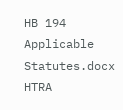HB 194 Applicable Statutes.docx HTRA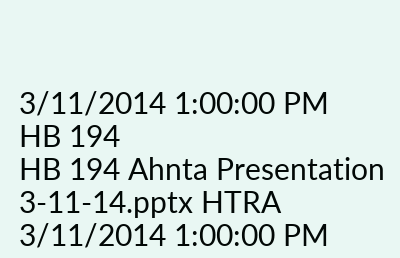3/11/2014 1:00:00 PM
HB 194
HB 194 Ahnta Presentation 3-11-14.pptx HTRA 3/11/2014 1:00:00 PM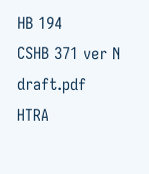HB 194
CSHB 371 ver N draft.pdf HTRA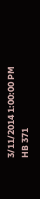3/11/2014 1:00:00 PM
HB 371